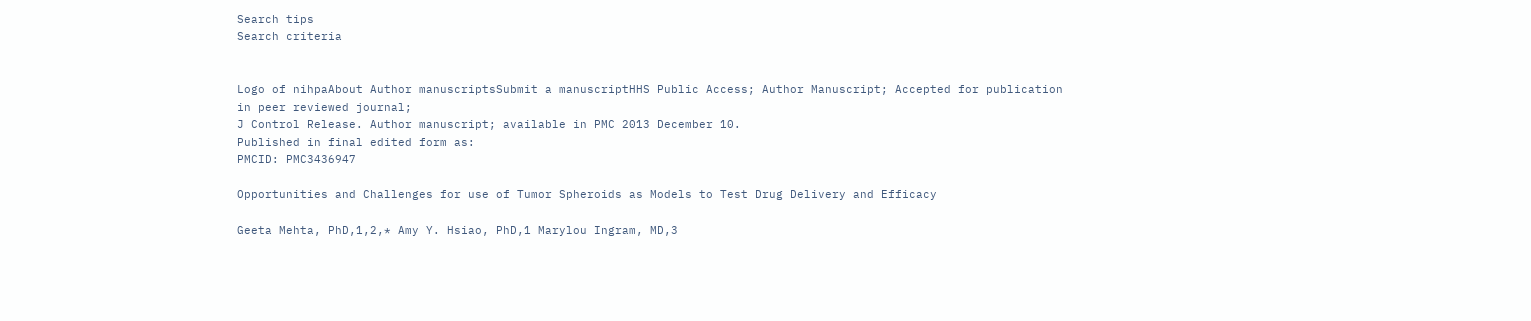Search tips
Search criteria


Logo of nihpaAbout Author manuscriptsSubmit a manuscriptHHS Public Access; Author Manuscript; Accepted for publication in peer reviewed journal;
J Control Release. Author manuscript; available in PMC 2013 December 10.
Published in final edited form as:
PMCID: PMC3436947

Opportunities and Challenges for use of Tumor Spheroids as Models to Test Drug Delivery and Efficacy

Geeta Mehta, PhD,1,2,* Amy Y. Hsiao, PhD,1 Marylou Ingram, MD,3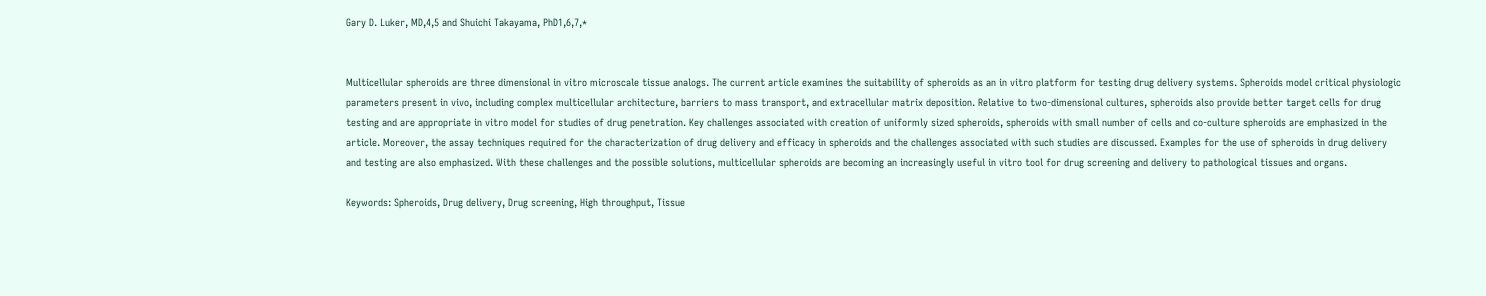Gary D. Luker, MD,4,5 and Shuichi Takayama, PhD1,6,7,*


Multicellular spheroids are three dimensional in vitro microscale tissue analogs. The current article examines the suitability of spheroids as an in vitro platform for testing drug delivery systems. Spheroids model critical physiologic parameters present in vivo, including complex multicellular architecture, barriers to mass transport, and extracellular matrix deposition. Relative to two-dimensional cultures, spheroids also provide better target cells for drug testing and are appropriate in vitro model for studies of drug penetration. Key challenges associated with creation of uniformly sized spheroids, spheroids with small number of cells and co-culture spheroids are emphasized in the article. Moreover, the assay techniques required for the characterization of drug delivery and efficacy in spheroids and the challenges associated with such studies are discussed. Examples for the use of spheroids in drug delivery and testing are also emphasized. With these challenges and the possible solutions, multicellular spheroids are becoming an increasingly useful in vitro tool for drug screening and delivery to pathological tissues and organs.

Keywords: Spheroids, Drug delivery, Drug screening, High throughput, Tissue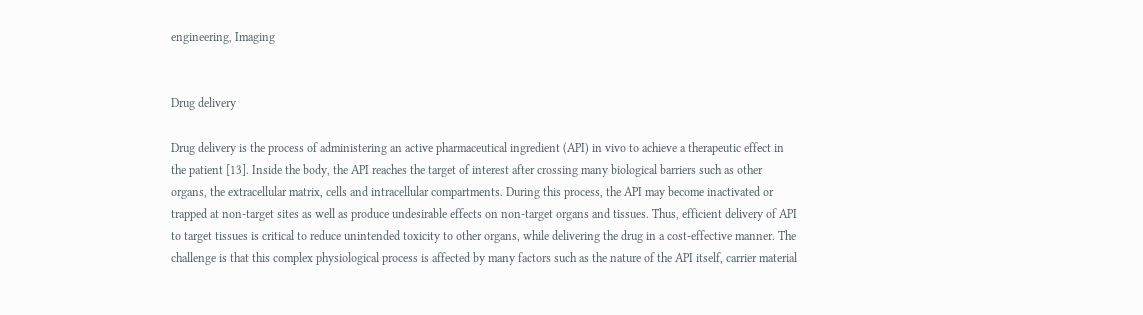engineering, Imaging


Drug delivery

Drug delivery is the process of administering an active pharmaceutical ingredient (API) in vivo to achieve a therapeutic effect in the patient [13]. Inside the body, the API reaches the target of interest after crossing many biological barriers such as other organs, the extracellular matrix, cells and intracellular compartments. During this process, the API may become inactivated or trapped at non-target sites as well as produce undesirable effects on non-target organs and tissues. Thus, efficient delivery of API to target tissues is critical to reduce unintended toxicity to other organs, while delivering the drug in a cost-effective manner. The challenge is that this complex physiological process is affected by many factors such as the nature of the API itself, carrier material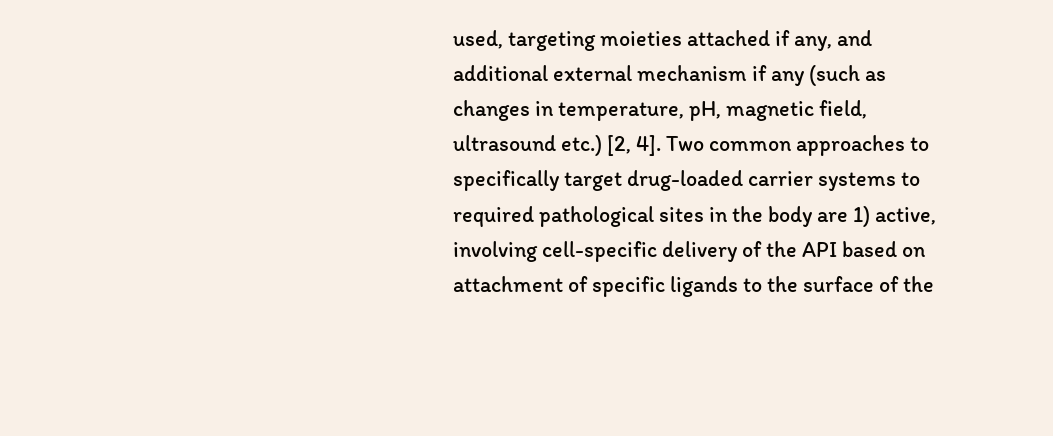used, targeting moieties attached if any, and additional external mechanism if any (such as changes in temperature, pH, magnetic field, ultrasound etc.) [2, 4]. Two common approaches to specifically target drug-loaded carrier systems to required pathological sites in the body are 1) active, involving cell-specific delivery of the API based on attachment of specific ligands to the surface of the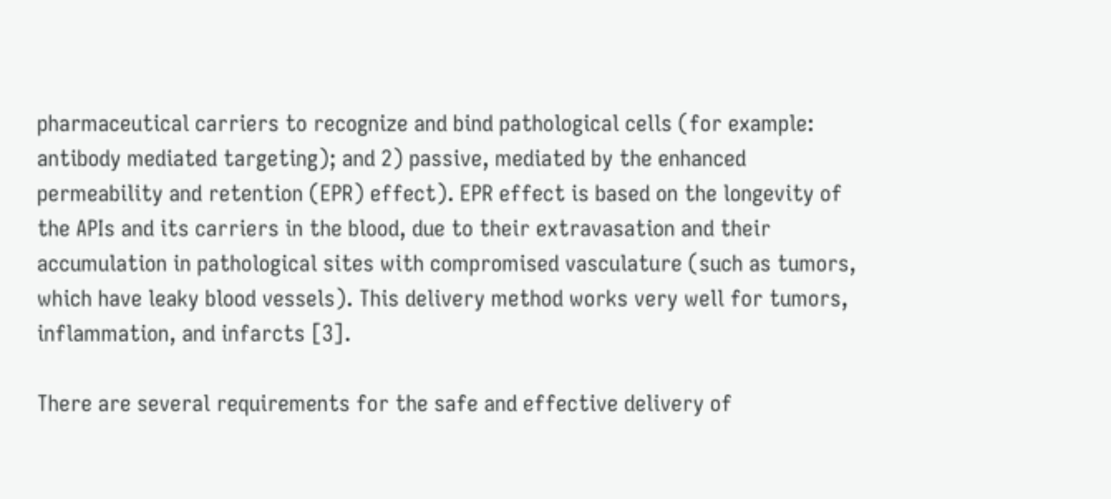pharmaceutical carriers to recognize and bind pathological cells (for example: antibody mediated targeting); and 2) passive, mediated by the enhanced permeability and retention (EPR) effect). EPR effect is based on the longevity of the APIs and its carriers in the blood, due to their extravasation and their accumulation in pathological sites with compromised vasculature (such as tumors, which have leaky blood vessels). This delivery method works very well for tumors, inflammation, and infarcts [3].

There are several requirements for the safe and effective delivery of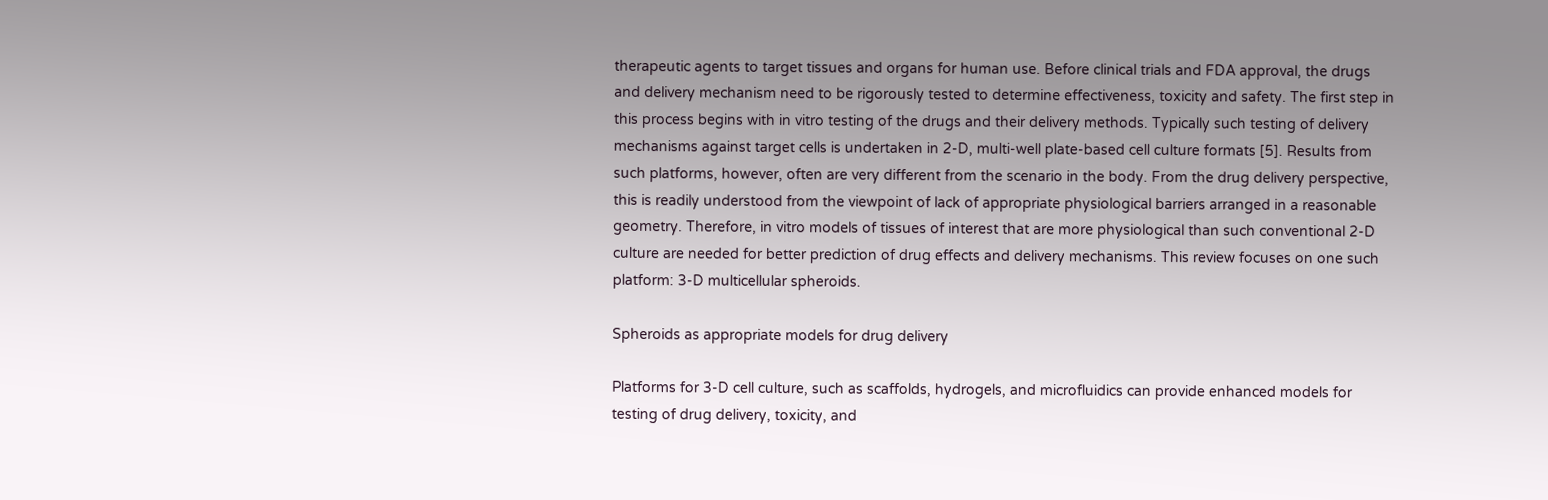therapeutic agents to target tissues and organs for human use. Before clinical trials and FDA approval, the drugs and delivery mechanism need to be rigorously tested to determine effectiveness, toxicity and safety. The first step in this process begins with in vitro testing of the drugs and their delivery methods. Typically such testing of delivery mechanisms against target cells is undertaken in 2-D, multi-well plate-based cell culture formats [5]. Results from such platforms, however, often are very different from the scenario in the body. From the drug delivery perspective, this is readily understood from the viewpoint of lack of appropriate physiological barriers arranged in a reasonable geometry. Therefore, in vitro models of tissues of interest that are more physiological than such conventional 2-D culture are needed for better prediction of drug effects and delivery mechanisms. This review focuses on one such platform: 3-D multicellular spheroids.

Spheroids as appropriate models for drug delivery

Platforms for 3-D cell culture, such as scaffolds, hydrogels, and microfluidics can provide enhanced models for testing of drug delivery, toxicity, and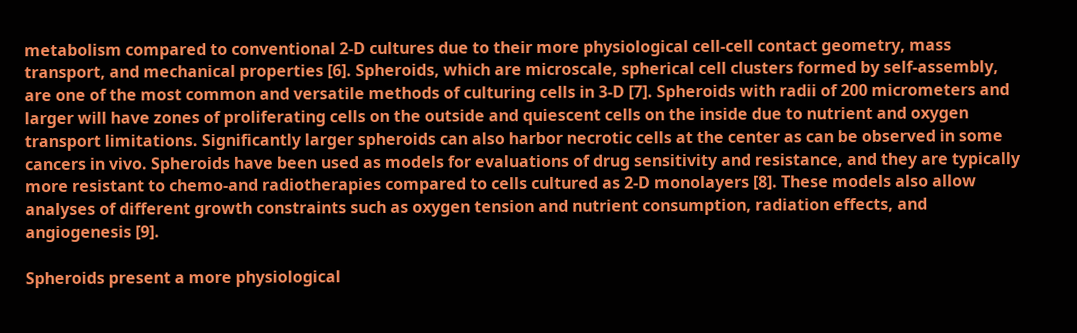metabolism compared to conventional 2-D cultures due to their more physiological cell-cell contact geometry, mass transport, and mechanical properties [6]. Spheroids, which are microscale, spherical cell clusters formed by self-assembly, are one of the most common and versatile methods of culturing cells in 3-D [7]. Spheroids with radii of 200 micrometers and larger will have zones of proliferating cells on the outside and quiescent cells on the inside due to nutrient and oxygen transport limitations. Significantly larger spheroids can also harbor necrotic cells at the center as can be observed in some cancers in vivo. Spheroids have been used as models for evaluations of drug sensitivity and resistance, and they are typically more resistant to chemo-and radiotherapies compared to cells cultured as 2-D monolayers [8]. These models also allow analyses of different growth constraints such as oxygen tension and nutrient consumption, radiation effects, and angiogenesis [9].

Spheroids present a more physiological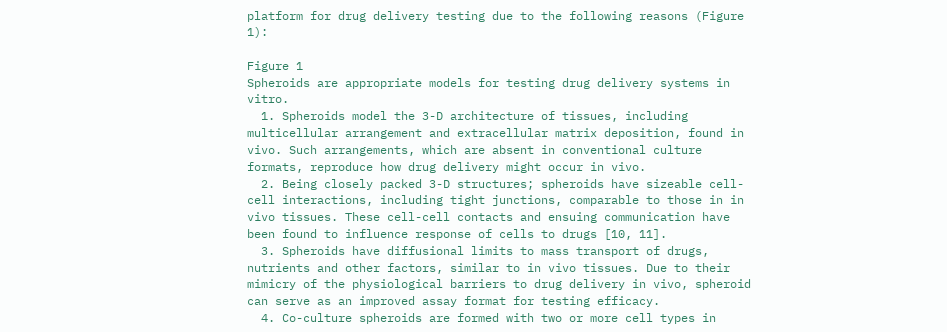platform for drug delivery testing due to the following reasons (Figure 1):

Figure 1
Spheroids are appropriate models for testing drug delivery systems in vitro.
  1. Spheroids model the 3-D architecture of tissues, including multicellular arrangement and extracellular matrix deposition, found in vivo. Such arrangements, which are absent in conventional culture formats, reproduce how drug delivery might occur in vivo.
  2. Being closely packed 3-D structures; spheroids have sizeable cell-cell interactions, including tight junctions, comparable to those in in vivo tissues. These cell-cell contacts and ensuing communication have been found to influence response of cells to drugs [10, 11].
  3. Spheroids have diffusional limits to mass transport of drugs, nutrients and other factors, similar to in vivo tissues. Due to their mimicry of the physiological barriers to drug delivery in vivo, spheroid can serve as an improved assay format for testing efficacy.
  4. Co-culture spheroids are formed with two or more cell types in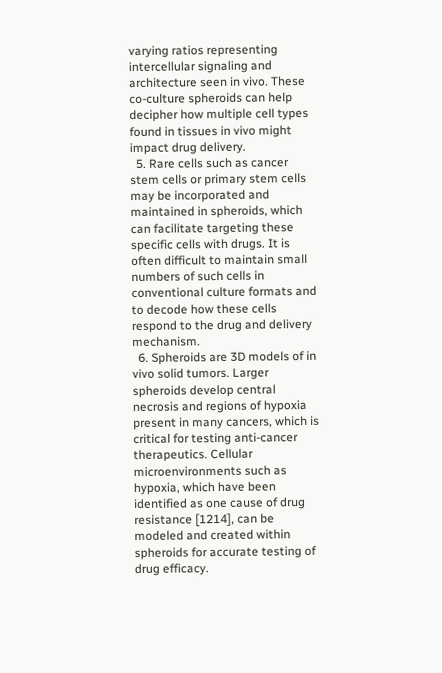varying ratios representing intercellular signaling and architecture seen in vivo. These co-culture spheroids can help decipher how multiple cell types found in tissues in vivo might impact drug delivery.
  5. Rare cells such as cancer stem cells or primary stem cells may be incorporated and maintained in spheroids, which can facilitate targeting these specific cells with drugs. It is often difficult to maintain small numbers of such cells in conventional culture formats and to decode how these cells respond to the drug and delivery mechanism.
  6. Spheroids are 3D models of in vivo solid tumors. Larger spheroids develop central necrosis and regions of hypoxia present in many cancers, which is critical for testing anti-cancer therapeutics. Cellular microenvironments such as hypoxia, which have been identified as one cause of drug resistance [1214], can be modeled and created within spheroids for accurate testing of drug efficacy.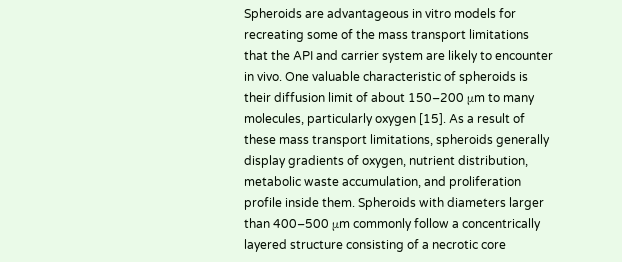Spheroids are advantageous in vitro models for recreating some of the mass transport limitations that the API and carrier system are likely to encounter in vivo. One valuable characteristic of spheroids is their diffusion limit of about 150–200 μm to many molecules, particularly oxygen [15]. As a result of these mass transport limitations, spheroids generally display gradients of oxygen, nutrient distribution, metabolic waste accumulation, and proliferation profile inside them. Spheroids with diameters larger than 400–500 μm commonly follow a concentrically layered structure consisting of a necrotic core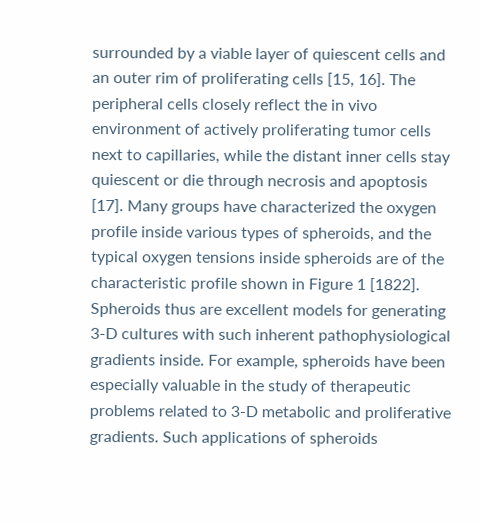surrounded by a viable layer of quiescent cells and an outer rim of proliferating cells [15, 16]. The peripheral cells closely reflect the in vivo environment of actively proliferating tumor cells next to capillaries, while the distant inner cells stay quiescent or die through necrosis and apoptosis [17]. Many groups have characterized the oxygen profile inside various types of spheroids, and the typical oxygen tensions inside spheroids are of the characteristic profile shown in Figure 1 [1822]. Spheroids thus are excellent models for generating 3-D cultures with such inherent pathophysiological gradients inside. For example, spheroids have been especially valuable in the study of therapeutic problems related to 3-D metabolic and proliferative gradients. Such applications of spheroids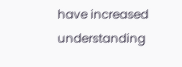have increased understanding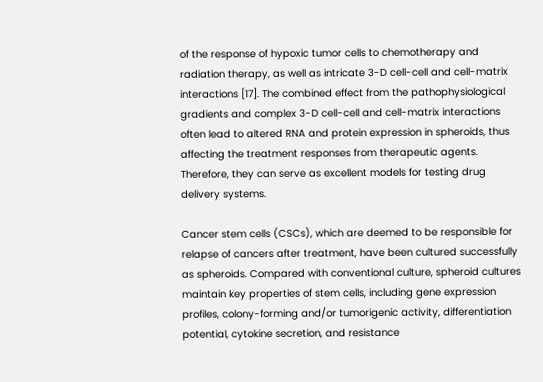of the response of hypoxic tumor cells to chemotherapy and radiation therapy, as well as intricate 3-D cell-cell and cell-matrix interactions [17]. The combined effect from the pathophysiological gradients and complex 3-D cell-cell and cell-matrix interactions often lead to altered RNA and protein expression in spheroids, thus affecting the treatment responses from therapeutic agents. Therefore, they can serve as excellent models for testing drug delivery systems.

Cancer stem cells (CSCs), which are deemed to be responsible for relapse of cancers after treatment, have been cultured successfully as spheroids. Compared with conventional culture, spheroid cultures maintain key properties of stem cells, including gene expression profiles, colony-forming and/or tumorigenic activity, differentiation potential, cytokine secretion, and resistance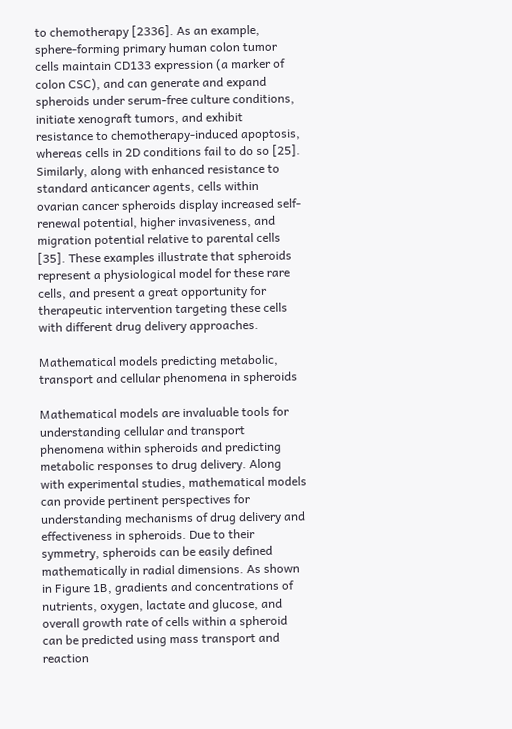to chemotherapy [2336]. As an example, sphere-forming primary human colon tumor cells maintain CD133 expression (a marker of colon CSC), and can generate and expand spheroids under serum-free culture conditions, initiate xenograft tumors, and exhibit resistance to chemotherapy-induced apoptosis, whereas cells in 2D conditions fail to do so [25]. Similarly, along with enhanced resistance to standard anticancer agents, cells within ovarian cancer spheroids display increased self-renewal potential, higher invasiveness, and migration potential relative to parental cells [35]. These examples illustrate that spheroids represent a physiological model for these rare cells, and present a great opportunity for therapeutic intervention targeting these cells with different drug delivery approaches.

Mathematical models predicting metabolic, transport and cellular phenomena in spheroids

Mathematical models are invaluable tools for understanding cellular and transport phenomena within spheroids and predicting metabolic responses to drug delivery. Along with experimental studies, mathematical models can provide pertinent perspectives for understanding mechanisms of drug delivery and effectiveness in spheroids. Due to their symmetry, spheroids can be easily defined mathematically in radial dimensions. As shown in Figure 1B, gradients and concentrations of nutrients, oxygen, lactate and glucose, and overall growth rate of cells within a spheroid can be predicted using mass transport and reaction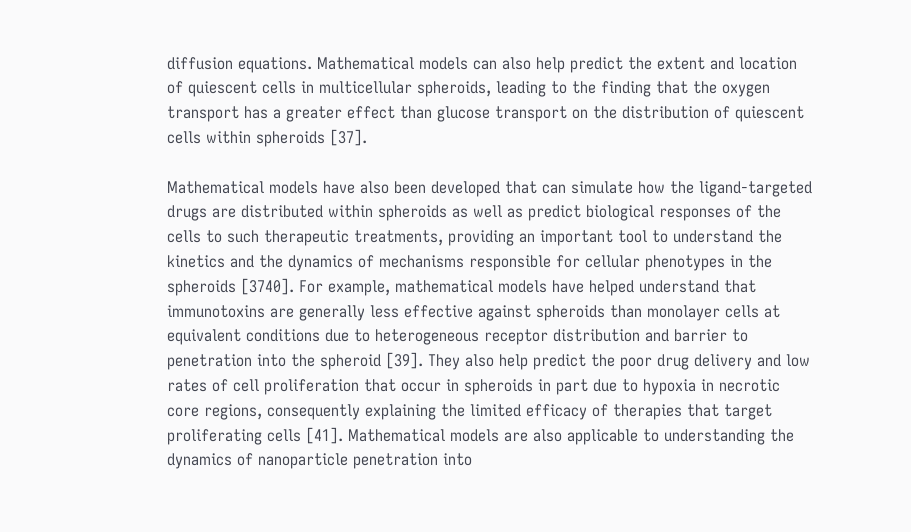diffusion equations. Mathematical models can also help predict the extent and location of quiescent cells in multicellular spheroids, leading to the finding that the oxygen transport has a greater effect than glucose transport on the distribution of quiescent cells within spheroids [37].

Mathematical models have also been developed that can simulate how the ligand-targeted drugs are distributed within spheroids as well as predict biological responses of the cells to such therapeutic treatments, providing an important tool to understand the kinetics and the dynamics of mechanisms responsible for cellular phenotypes in the spheroids [3740]. For example, mathematical models have helped understand that immunotoxins are generally less effective against spheroids than monolayer cells at equivalent conditions due to heterogeneous receptor distribution and barrier to penetration into the spheroid [39]. They also help predict the poor drug delivery and low rates of cell proliferation that occur in spheroids in part due to hypoxia in necrotic core regions, consequently explaining the limited efficacy of therapies that target proliferating cells [41]. Mathematical models are also applicable to understanding the dynamics of nanoparticle penetration into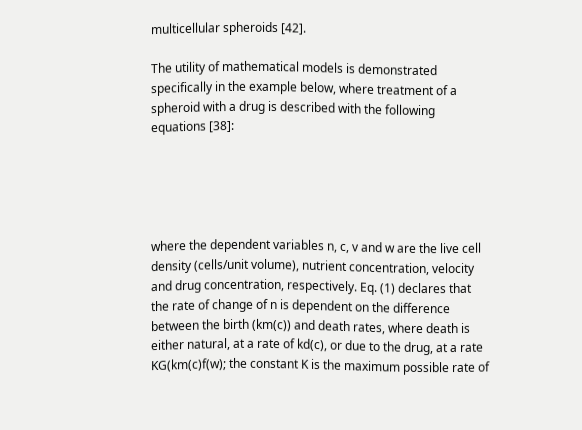multicellular spheroids [42].

The utility of mathematical models is demonstrated specifically in the example below, where treatment of a spheroid with a drug is described with the following equations [38]:





where the dependent variables n, c, v and w are the live cell density (cells/unit volume), nutrient concentration, velocity and drug concentration, respectively. Eq. (1) declares that the rate of change of n is dependent on the difference between the birth (km(c)) and death rates, where death is either natural, at a rate of kd(c), or due to the drug, at a rate KG(km(c)f(w); the constant K is the maximum possible rate of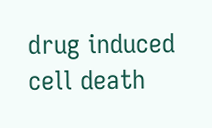drug induced cell death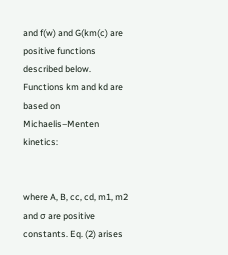and f(w) and G(km(c) are positive functions described below. Functions km and kd are based on Michaelis–Menten kinetics:


where A, B, cc, cd, m1, m2 and σ are positive constants. Eq. (2) arises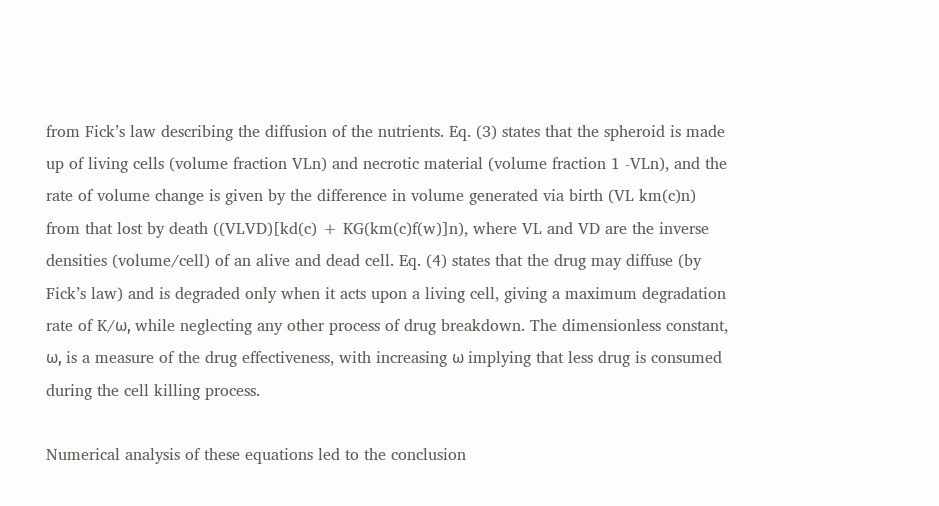from Fick’s law describing the diffusion of the nutrients. Eq. (3) states that the spheroid is made up of living cells (volume fraction VLn) and necrotic material (volume fraction 1 -VLn), and the rate of volume change is given by the difference in volume generated via birth (VL km(c)n) from that lost by death ((VLVD)[kd(c) + KG(km(c)f(w)]n), where VL and VD are the inverse densities (volume/cell) of an alive and dead cell. Eq. (4) states that the drug may diffuse (by Fick’s law) and is degraded only when it acts upon a living cell, giving a maximum degradation rate of K/ω, while neglecting any other process of drug breakdown. The dimensionless constant, ω, is a measure of the drug effectiveness, with increasing ω implying that less drug is consumed during the cell killing process.

Numerical analysis of these equations led to the conclusion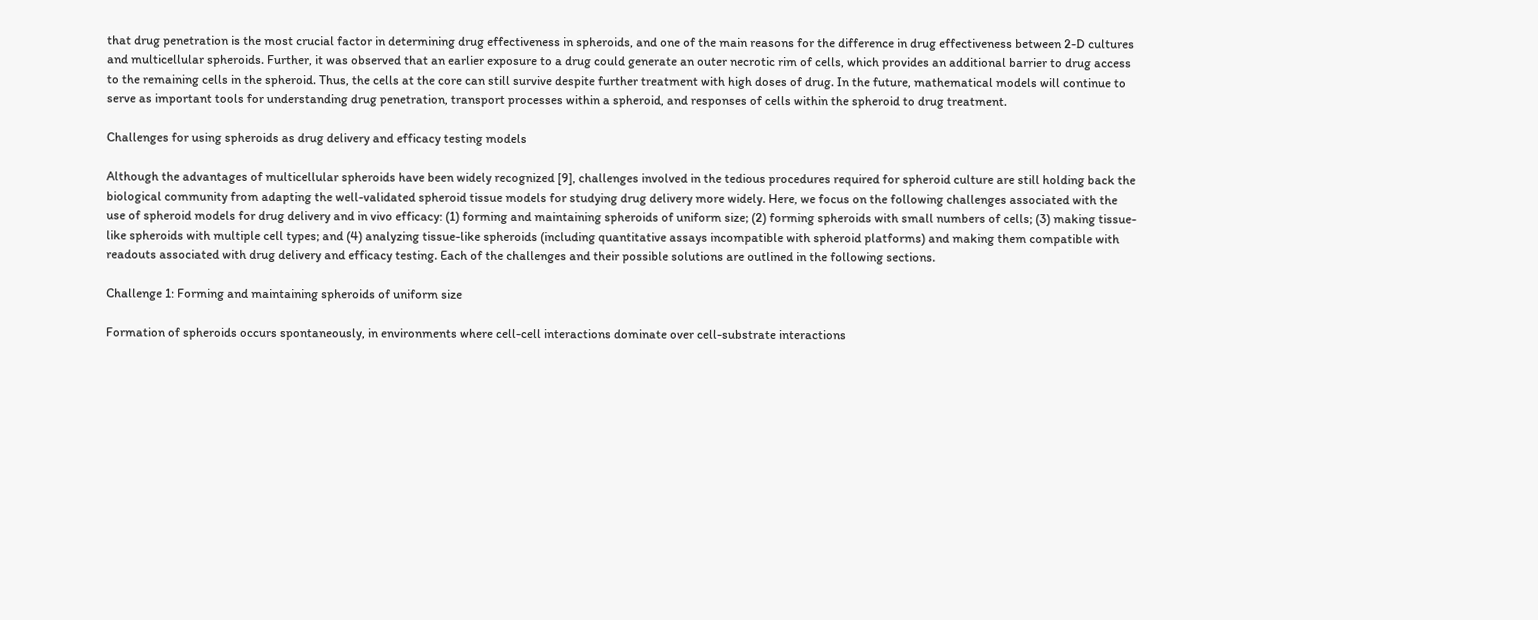that drug penetration is the most crucial factor in determining drug effectiveness in spheroids, and one of the main reasons for the difference in drug effectiveness between 2-D cultures and multicellular spheroids. Further, it was observed that an earlier exposure to a drug could generate an outer necrotic rim of cells, which provides an additional barrier to drug access to the remaining cells in the spheroid. Thus, the cells at the core can still survive despite further treatment with high doses of drug. In the future, mathematical models will continue to serve as important tools for understanding drug penetration, transport processes within a spheroid, and responses of cells within the spheroid to drug treatment.

Challenges for using spheroids as drug delivery and efficacy testing models

Although the advantages of multicellular spheroids have been widely recognized [9], challenges involved in the tedious procedures required for spheroid culture are still holding back the biological community from adapting the well-validated spheroid tissue models for studying drug delivery more widely. Here, we focus on the following challenges associated with the use of spheroid models for drug delivery and in vivo efficacy: (1) forming and maintaining spheroids of uniform size; (2) forming spheroids with small numbers of cells; (3) making tissue-like spheroids with multiple cell types; and (4) analyzing tissue-like spheroids (including quantitative assays incompatible with spheroid platforms) and making them compatible with readouts associated with drug delivery and efficacy testing. Each of the challenges and their possible solutions are outlined in the following sections.

Challenge 1: Forming and maintaining spheroids of uniform size

Formation of spheroids occurs spontaneously, in environments where cell-cell interactions dominate over cell-substrate interactions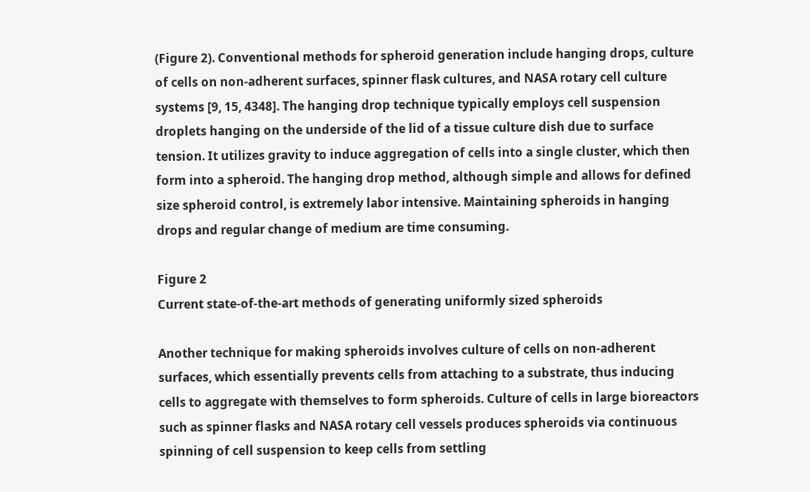(Figure 2). Conventional methods for spheroid generation include hanging drops, culture of cells on non-adherent surfaces, spinner flask cultures, and NASA rotary cell culture systems [9, 15, 4348]. The hanging drop technique typically employs cell suspension droplets hanging on the underside of the lid of a tissue culture dish due to surface tension. It utilizes gravity to induce aggregation of cells into a single cluster, which then form into a spheroid. The hanging drop method, although simple and allows for defined size spheroid control, is extremely labor intensive. Maintaining spheroids in hanging drops and regular change of medium are time consuming.

Figure 2
Current state-of-the-art methods of generating uniformly sized spheroids

Another technique for making spheroids involves culture of cells on non-adherent surfaces, which essentially prevents cells from attaching to a substrate, thus inducing cells to aggregate with themselves to form spheroids. Culture of cells in large bioreactors such as spinner flasks and NASA rotary cell vessels produces spheroids via continuous spinning of cell suspension to keep cells from settling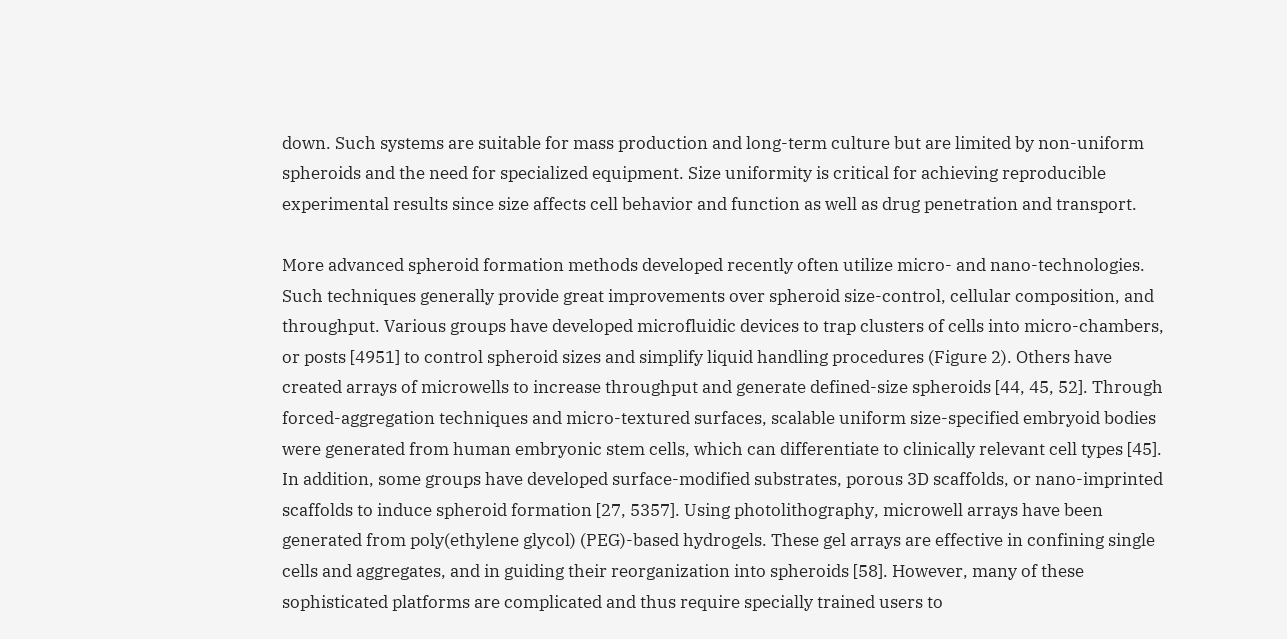down. Such systems are suitable for mass production and long-term culture but are limited by non-uniform spheroids and the need for specialized equipment. Size uniformity is critical for achieving reproducible experimental results since size affects cell behavior and function as well as drug penetration and transport.

More advanced spheroid formation methods developed recently often utilize micro- and nano-technologies. Such techniques generally provide great improvements over spheroid size-control, cellular composition, and throughput. Various groups have developed microfluidic devices to trap clusters of cells into micro-chambers, or posts [4951] to control spheroid sizes and simplify liquid handling procedures (Figure 2). Others have created arrays of microwells to increase throughput and generate defined-size spheroids [44, 45, 52]. Through forced-aggregation techniques and micro-textured surfaces, scalable uniform size-specified embryoid bodies were generated from human embryonic stem cells, which can differentiate to clinically relevant cell types [45]. In addition, some groups have developed surface-modified substrates, porous 3D scaffolds, or nano-imprinted scaffolds to induce spheroid formation [27, 5357]. Using photolithography, microwell arrays have been generated from poly(ethylene glycol) (PEG)-based hydrogels. These gel arrays are effective in confining single cells and aggregates, and in guiding their reorganization into spheroids [58]. However, many of these sophisticated platforms are complicated and thus require specially trained users to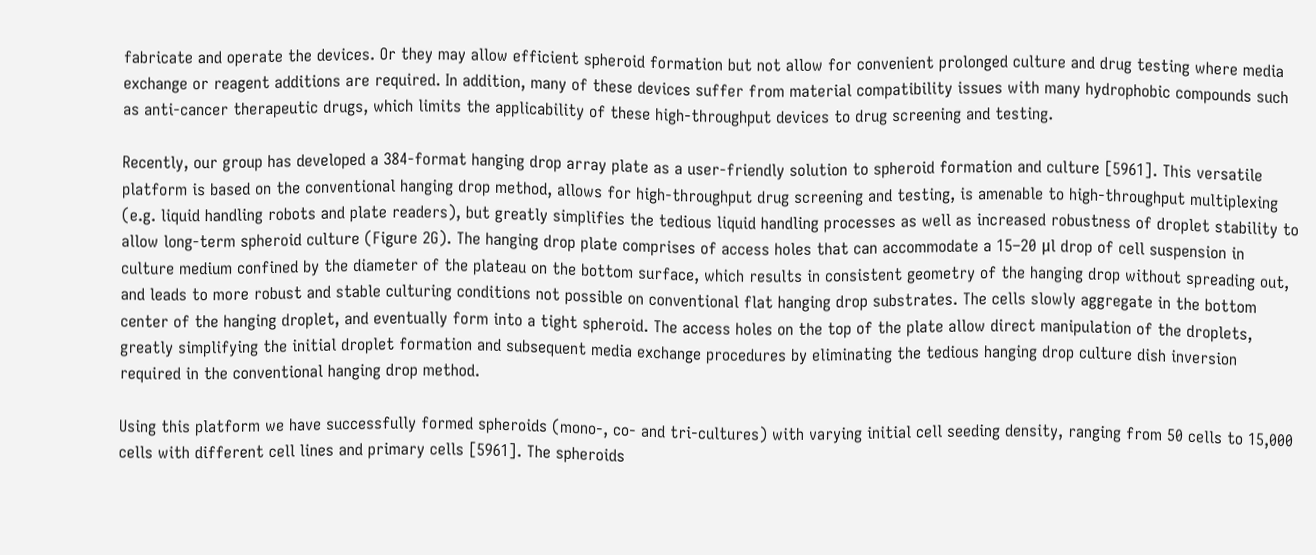fabricate and operate the devices. Or they may allow efficient spheroid formation but not allow for convenient prolonged culture and drug testing where media exchange or reagent additions are required. In addition, many of these devices suffer from material compatibility issues with many hydrophobic compounds such as anti-cancer therapeutic drugs, which limits the applicability of these high-throughput devices to drug screening and testing.

Recently, our group has developed a 384-format hanging drop array plate as a user-friendly solution to spheroid formation and culture [5961]. This versatile platform is based on the conventional hanging drop method, allows for high-throughput drug screening and testing, is amenable to high-throughput multiplexing (e.g. liquid handling robots and plate readers), but greatly simplifies the tedious liquid handling processes as well as increased robustness of droplet stability to allow long-term spheroid culture (Figure 2G). The hanging drop plate comprises of access holes that can accommodate a 15–20 μl drop of cell suspension in culture medium confined by the diameter of the plateau on the bottom surface, which results in consistent geometry of the hanging drop without spreading out, and leads to more robust and stable culturing conditions not possible on conventional flat hanging drop substrates. The cells slowly aggregate in the bottom center of the hanging droplet, and eventually form into a tight spheroid. The access holes on the top of the plate allow direct manipulation of the droplets, greatly simplifying the initial droplet formation and subsequent media exchange procedures by eliminating the tedious hanging drop culture dish inversion required in the conventional hanging drop method.

Using this platform we have successfully formed spheroids (mono-, co- and tri-cultures) with varying initial cell seeding density, ranging from 50 cells to 15,000 cells with different cell lines and primary cells [5961]. The spheroids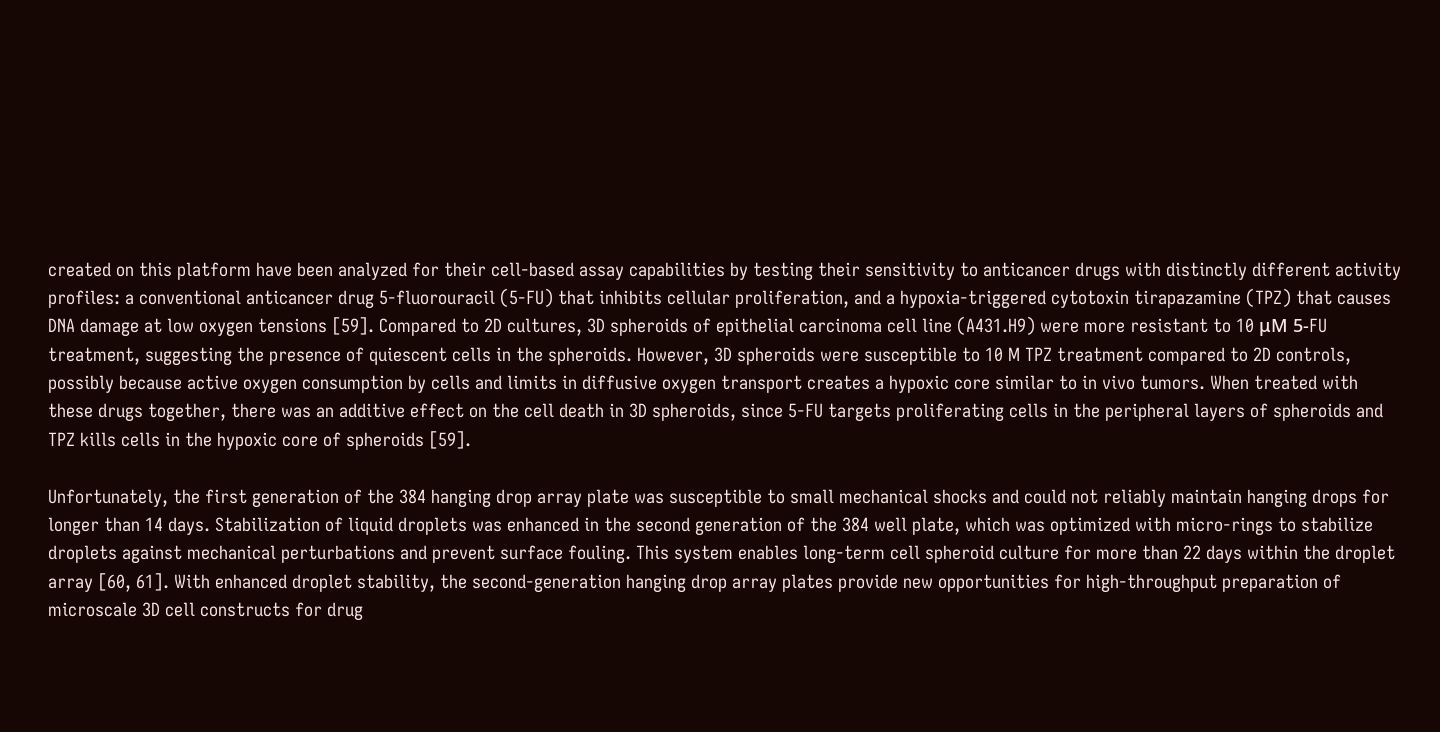created on this platform have been analyzed for their cell-based assay capabilities by testing their sensitivity to anticancer drugs with distinctly different activity profiles: a conventional anticancer drug 5-fluorouracil (5-FU) that inhibits cellular proliferation, and a hypoxia-triggered cytotoxin tirapazamine (TPZ) that causes DNA damage at low oxygen tensions [59]. Compared to 2D cultures, 3D spheroids of epithelial carcinoma cell line (A431.H9) were more resistant to 10 μM 5-FU treatment, suggesting the presence of quiescent cells in the spheroids. However, 3D spheroids were susceptible to 10 M TPZ treatment compared to 2D controls, possibly because active oxygen consumption by cells and limits in diffusive oxygen transport creates a hypoxic core similar to in vivo tumors. When treated with these drugs together, there was an additive effect on the cell death in 3D spheroids, since 5-FU targets proliferating cells in the peripheral layers of spheroids and TPZ kills cells in the hypoxic core of spheroids [59].

Unfortunately, the first generation of the 384 hanging drop array plate was susceptible to small mechanical shocks and could not reliably maintain hanging drops for longer than 14 days. Stabilization of liquid droplets was enhanced in the second generation of the 384 well plate, which was optimized with micro-rings to stabilize droplets against mechanical perturbations and prevent surface fouling. This system enables long-term cell spheroid culture for more than 22 days within the droplet array [60, 61]. With enhanced droplet stability, the second-generation hanging drop array plates provide new opportunities for high-throughput preparation of microscale 3D cell constructs for drug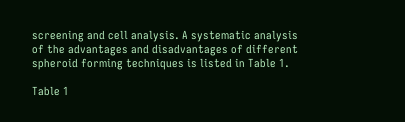screening and cell analysis. A systematic analysis of the advantages and disadvantages of different spheroid forming techniques is listed in Table 1.

Table 1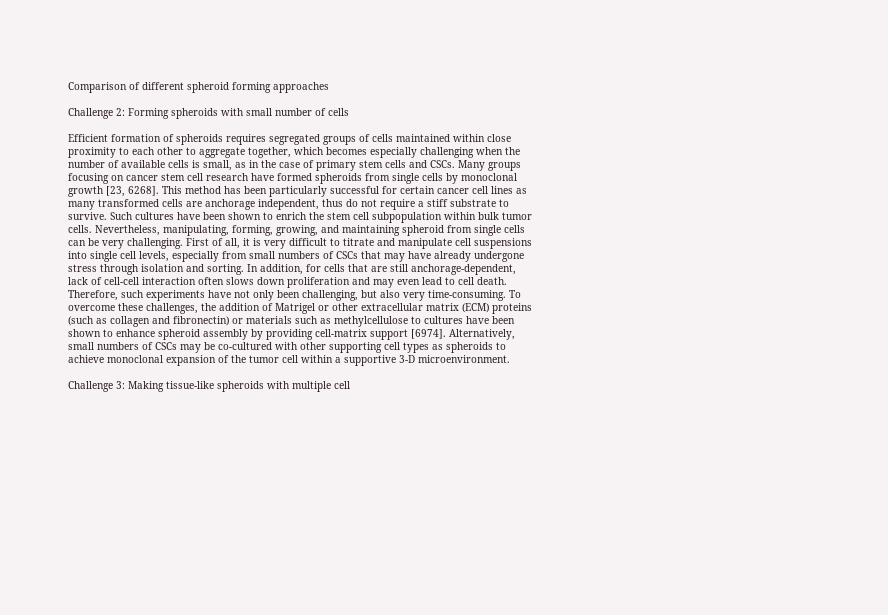Comparison of different spheroid forming approaches

Challenge 2: Forming spheroids with small number of cells

Efficient formation of spheroids requires segregated groups of cells maintained within close proximity to each other to aggregate together, which becomes especially challenging when the number of available cells is small, as in the case of primary stem cells and CSCs. Many groups focusing on cancer stem cell research have formed spheroids from single cells by monoclonal growth [23, 6268]. This method has been particularly successful for certain cancer cell lines as many transformed cells are anchorage independent, thus do not require a stiff substrate to survive. Such cultures have been shown to enrich the stem cell subpopulation within bulk tumor cells. Nevertheless, manipulating, forming, growing, and maintaining spheroid from single cells can be very challenging. First of all, it is very difficult to titrate and manipulate cell suspensions into single cell levels, especially from small numbers of CSCs that may have already undergone stress through isolation and sorting. In addition, for cells that are still anchorage-dependent, lack of cell-cell interaction often slows down proliferation and may even lead to cell death. Therefore, such experiments have not only been challenging, but also very time-consuming. To overcome these challenges, the addition of Matrigel or other extracellular matrix (ECM) proteins (such as collagen and fibronectin) or materials such as methylcellulose to cultures have been shown to enhance spheroid assembly by providing cell-matrix support [6974]. Alternatively, small numbers of CSCs may be co-cultured with other supporting cell types as spheroids to achieve monoclonal expansion of the tumor cell within a supportive 3-D microenvironment.

Challenge 3: Making tissue-like spheroids with multiple cell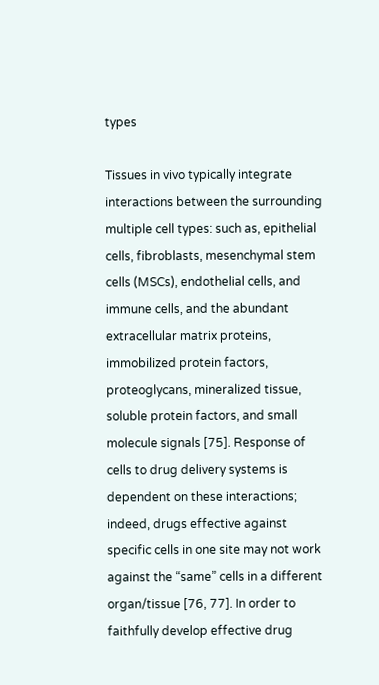types

Tissues in vivo typically integrate interactions between the surrounding multiple cell types: such as, epithelial cells, fibroblasts, mesenchymal stem cells (MSCs), endothelial cells, and immune cells, and the abundant extracellular matrix proteins, immobilized protein factors, proteoglycans, mineralized tissue, soluble protein factors, and small molecule signals [75]. Response of cells to drug delivery systems is dependent on these interactions; indeed, drugs effective against specific cells in one site may not work against the “same” cells in a different organ/tissue [76, 77]. In order to faithfully develop effective drug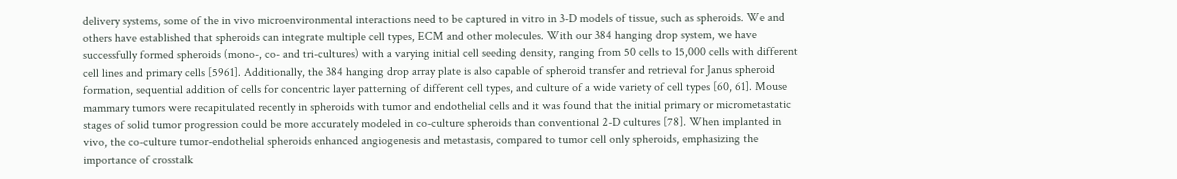delivery systems, some of the in vivo microenvironmental interactions need to be captured in vitro in 3-D models of tissue, such as spheroids. We and others have established that spheroids can integrate multiple cell types, ECM and other molecules. With our 384 hanging drop system, we have successfully formed spheroids (mono-, co- and tri-cultures) with a varying initial cell seeding density, ranging from 50 cells to 15,000 cells with different cell lines and primary cells [5961]. Additionally, the 384 hanging drop array plate is also capable of spheroid transfer and retrieval for Janus spheroid formation, sequential addition of cells for concentric layer patterning of different cell types, and culture of a wide variety of cell types [60, 61]. Mouse mammary tumors were recapitulated recently in spheroids with tumor and endothelial cells and it was found that the initial primary or micrometastatic stages of solid tumor progression could be more accurately modeled in co-culture spheroids than conventional 2-D cultures [78]. When implanted in vivo, the co-culture tumor-endothelial spheroids enhanced angiogenesis and metastasis, compared to tumor cell only spheroids, emphasizing the importance of crosstalk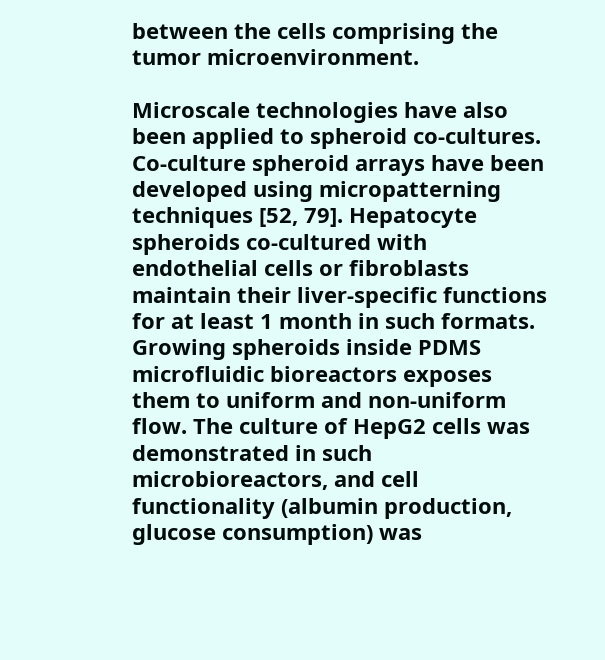between the cells comprising the tumor microenvironment.

Microscale technologies have also been applied to spheroid co-cultures. Co-culture spheroid arrays have been developed using micropatterning techniques [52, 79]. Hepatocyte spheroids co-cultured with endothelial cells or fibroblasts maintain their liver-specific functions for at least 1 month in such formats. Growing spheroids inside PDMS microfluidic bioreactors exposes them to uniform and non-uniform flow. The culture of HepG2 cells was demonstrated in such microbioreactors, and cell functionality (albumin production, glucose consumption) was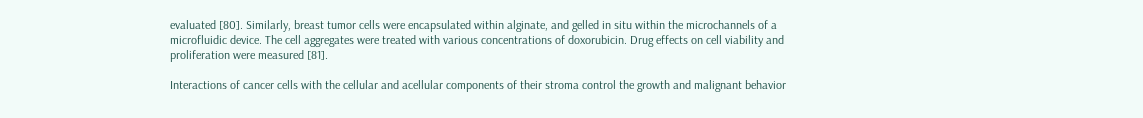evaluated [80]. Similarly, breast tumor cells were encapsulated within alginate, and gelled in situ within the microchannels of a microfluidic device. The cell aggregates were treated with various concentrations of doxorubicin. Drug effects on cell viability and proliferation were measured [81].

Interactions of cancer cells with the cellular and acellular components of their stroma control the growth and malignant behavior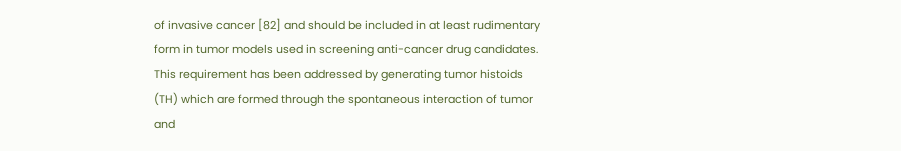of invasive cancer [82] and should be included in at least rudimentary form in tumor models used in screening anti-cancer drug candidates. This requirement has been addressed by generating tumor histoids (TH) which are formed through the spontaneous interaction of tumor and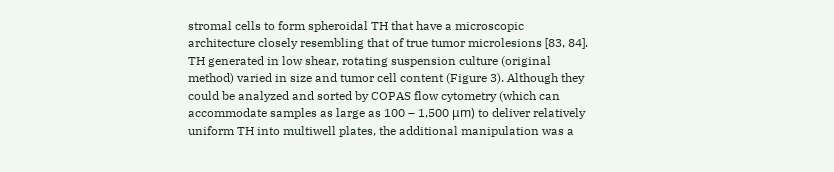stromal cells to form spheroidal TH that have a microscopic architecture closely resembling that of true tumor microlesions [83, 84]. TH generated in low shear, rotating suspension culture (original method) varied in size and tumor cell content (Figure 3). Although they could be analyzed and sorted by COPAS flow cytometry (which can accommodate samples as large as 100 – 1,500 μm) to deliver relatively uniform TH into multiwell plates, the additional manipulation was a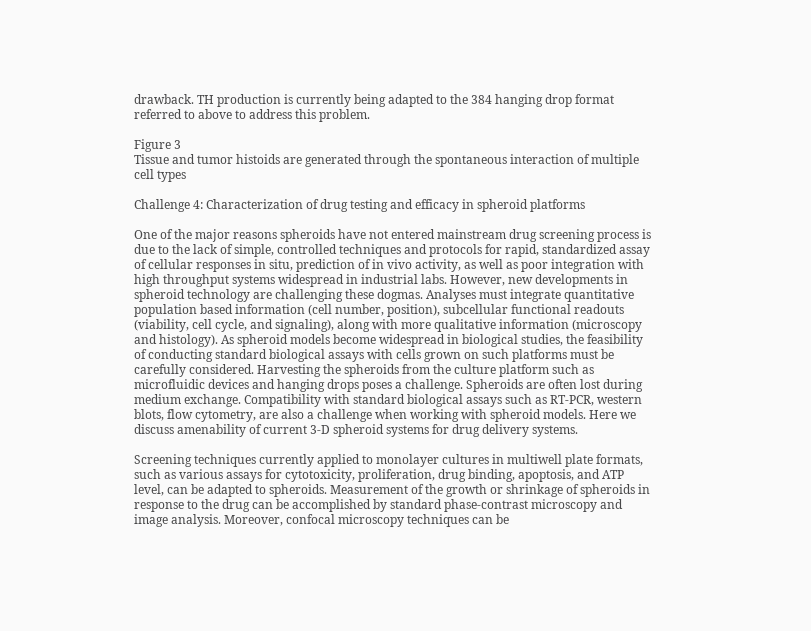drawback. TH production is currently being adapted to the 384 hanging drop format referred to above to address this problem.

Figure 3
Tissue and tumor histoids are generated through the spontaneous interaction of multiple cell types

Challenge 4: Characterization of drug testing and efficacy in spheroid platforms

One of the major reasons spheroids have not entered mainstream drug screening process is due to the lack of simple, controlled techniques and protocols for rapid, standardized assay of cellular responses in situ, prediction of in vivo activity, as well as poor integration with high throughput systems widespread in industrial labs. However, new developments in spheroid technology are challenging these dogmas. Analyses must integrate quantitative population based information (cell number, position), subcellular functional readouts (viability, cell cycle, and signaling), along with more qualitative information (microscopy and histology). As spheroid models become widespread in biological studies, the feasibility of conducting standard biological assays with cells grown on such platforms must be carefully considered. Harvesting the spheroids from the culture platform such as microfluidic devices and hanging drops poses a challenge. Spheroids are often lost during medium exchange. Compatibility with standard biological assays such as RT-PCR, western blots, flow cytometry, are also a challenge when working with spheroid models. Here we discuss amenability of current 3-D spheroid systems for drug delivery systems.

Screening techniques currently applied to monolayer cultures in multiwell plate formats, such as various assays for cytotoxicity, proliferation, drug binding, apoptosis, and ATP level, can be adapted to spheroids. Measurement of the growth or shrinkage of spheroids in response to the drug can be accomplished by standard phase-contrast microscopy and image analysis. Moreover, confocal microscopy techniques can be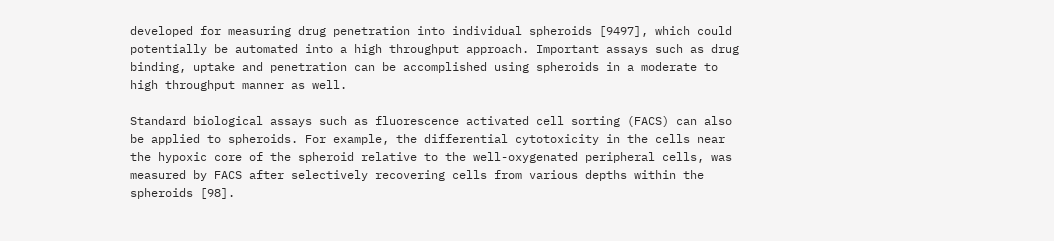developed for measuring drug penetration into individual spheroids [9497], which could potentially be automated into a high throughput approach. Important assays such as drug binding, uptake and penetration can be accomplished using spheroids in a moderate to high throughput manner as well.

Standard biological assays such as fluorescence activated cell sorting (FACS) can also be applied to spheroids. For example, the differential cytotoxicity in the cells near the hypoxic core of the spheroid relative to the well-oxygenated peripheral cells, was measured by FACS after selectively recovering cells from various depths within the spheroids [98].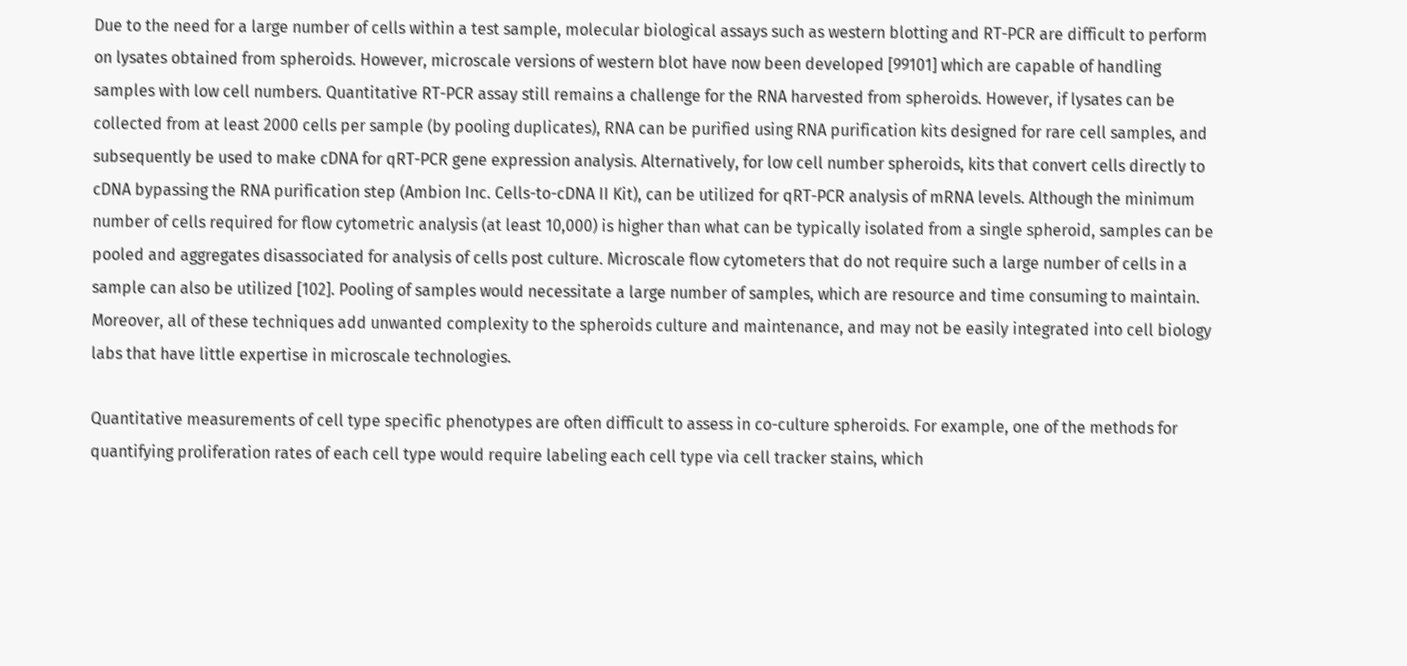Due to the need for a large number of cells within a test sample, molecular biological assays such as western blotting and RT-PCR are difficult to perform on lysates obtained from spheroids. However, microscale versions of western blot have now been developed [99101] which are capable of handling samples with low cell numbers. Quantitative RT-PCR assay still remains a challenge for the RNA harvested from spheroids. However, if lysates can be collected from at least 2000 cells per sample (by pooling duplicates), RNA can be purified using RNA purification kits designed for rare cell samples, and subsequently be used to make cDNA for qRT-PCR gene expression analysis. Alternatively, for low cell number spheroids, kits that convert cells directly to cDNA bypassing the RNA purification step (Ambion Inc. Cells-to-cDNA II Kit), can be utilized for qRT-PCR analysis of mRNA levels. Although the minimum number of cells required for flow cytometric analysis (at least 10,000) is higher than what can be typically isolated from a single spheroid, samples can be pooled and aggregates disassociated for analysis of cells post culture. Microscale flow cytometers that do not require such a large number of cells in a sample can also be utilized [102]. Pooling of samples would necessitate a large number of samples, which are resource and time consuming to maintain. Moreover, all of these techniques add unwanted complexity to the spheroids culture and maintenance, and may not be easily integrated into cell biology labs that have little expertise in microscale technologies.

Quantitative measurements of cell type specific phenotypes are often difficult to assess in co-culture spheroids. For example, one of the methods for quantifying proliferation rates of each cell type would require labeling each cell type via cell tracker stains, which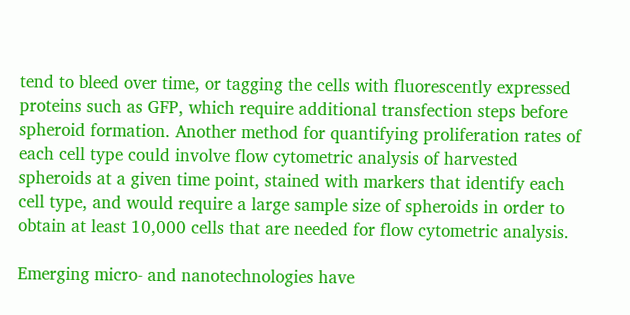tend to bleed over time, or tagging the cells with fluorescently expressed proteins such as GFP, which require additional transfection steps before spheroid formation. Another method for quantifying proliferation rates of each cell type could involve flow cytometric analysis of harvested spheroids at a given time point, stained with markers that identify each cell type, and would require a large sample size of spheroids in order to obtain at least 10,000 cells that are needed for flow cytometric analysis.

Emerging micro- and nanotechnologies have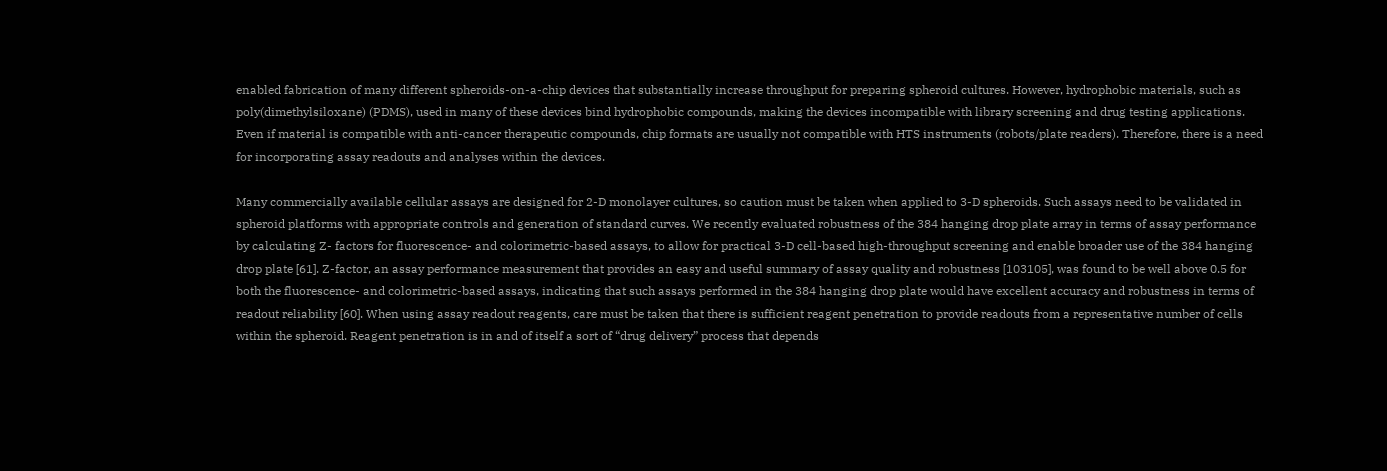enabled fabrication of many different spheroids-on-a-chip devices that substantially increase throughput for preparing spheroid cultures. However, hydrophobic materials, such as poly(dimethylsiloxane) (PDMS), used in many of these devices bind hydrophobic compounds, making the devices incompatible with library screening and drug testing applications. Even if material is compatible with anti-cancer therapeutic compounds, chip formats are usually not compatible with HTS instruments (robots/plate readers). Therefore, there is a need for incorporating assay readouts and analyses within the devices.

Many commercially available cellular assays are designed for 2-D monolayer cultures, so caution must be taken when applied to 3-D spheroids. Such assays need to be validated in spheroid platforms with appropriate controls and generation of standard curves. We recently evaluated robustness of the 384 hanging drop plate array in terms of assay performance by calculating Z- factors for fluorescence- and colorimetric-based assays, to allow for practical 3-D cell-based high-throughput screening and enable broader use of the 384 hanging drop plate [61]. Z-factor, an assay performance measurement that provides an easy and useful summary of assay quality and robustness [103105], was found to be well above 0.5 for both the fluorescence- and colorimetric-based assays, indicating that such assays performed in the 384 hanging drop plate would have excellent accuracy and robustness in terms of readout reliability [60]. When using assay readout reagents, care must be taken that there is sufficient reagent penetration to provide readouts from a representative number of cells within the spheroid. Reagent penetration is in and of itself a sort of “drug delivery” process that depends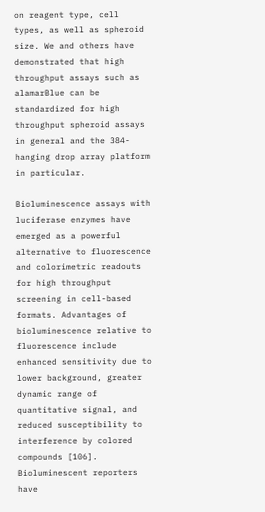on reagent type, cell types, as well as spheroid size. We and others have demonstrated that high throughput assays such as alamarBlue can be standardized for high throughput spheroid assays in general and the 384-hanging drop array platform in particular.

Bioluminescence assays with luciferase enzymes have emerged as a powerful alternative to fluorescence and colorimetric readouts for high throughput screening in cell-based formats. Advantages of bioluminescence relative to fluorescence include enhanced sensitivity due to lower background, greater dynamic range of quantitative signal, and reduced susceptibility to interference by colored compounds [106]. Bioluminescent reporters have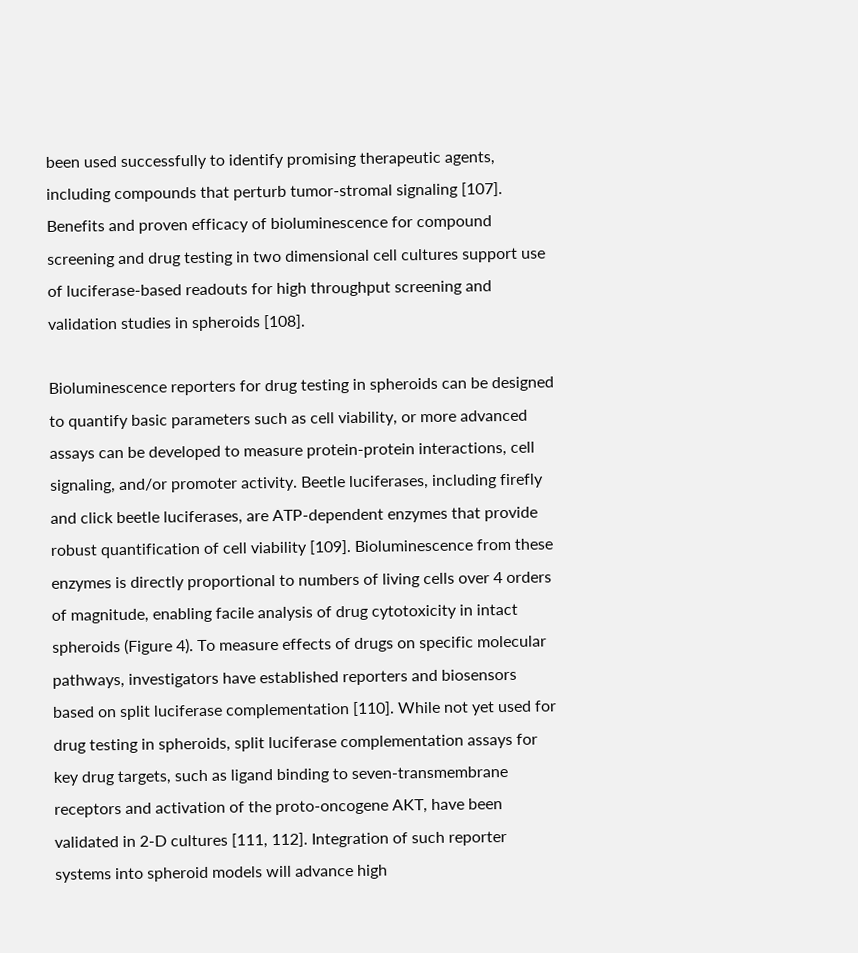been used successfully to identify promising therapeutic agents, including compounds that perturb tumor-stromal signaling [107]. Benefits and proven efficacy of bioluminescence for compound screening and drug testing in two dimensional cell cultures support use of luciferase-based readouts for high throughput screening and validation studies in spheroids [108].

Bioluminescence reporters for drug testing in spheroids can be designed to quantify basic parameters such as cell viability, or more advanced assays can be developed to measure protein-protein interactions, cell signaling, and/or promoter activity. Beetle luciferases, including firefly and click beetle luciferases, are ATP-dependent enzymes that provide robust quantification of cell viability [109]. Bioluminescence from these enzymes is directly proportional to numbers of living cells over 4 orders of magnitude, enabling facile analysis of drug cytotoxicity in intact spheroids (Figure 4). To measure effects of drugs on specific molecular pathways, investigators have established reporters and biosensors based on split luciferase complementation [110]. While not yet used for drug testing in spheroids, split luciferase complementation assays for key drug targets, such as ligand binding to seven-transmembrane receptors and activation of the proto-oncogene AKT, have been validated in 2-D cultures [111, 112]. Integration of such reporter systems into spheroid models will advance high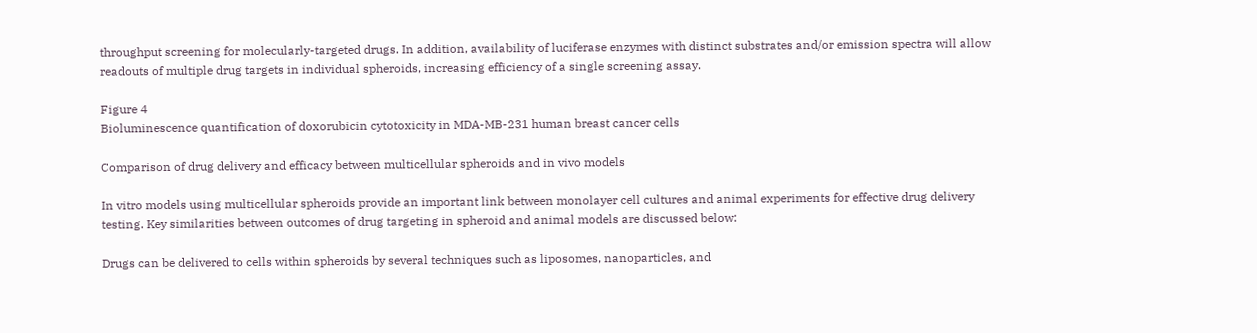throughput screening for molecularly-targeted drugs. In addition, availability of luciferase enzymes with distinct substrates and/or emission spectra will allow readouts of multiple drug targets in individual spheroids, increasing efficiency of a single screening assay.

Figure 4
Bioluminescence quantification of doxorubicin cytotoxicity in MDA-MB-231 human breast cancer cells

Comparison of drug delivery and efficacy between multicellular spheroids and in vivo models

In vitro models using multicellular spheroids provide an important link between monolayer cell cultures and animal experiments for effective drug delivery testing. Key similarities between outcomes of drug targeting in spheroid and animal models are discussed below:

Drugs can be delivered to cells within spheroids by several techniques such as liposomes, nanoparticles, and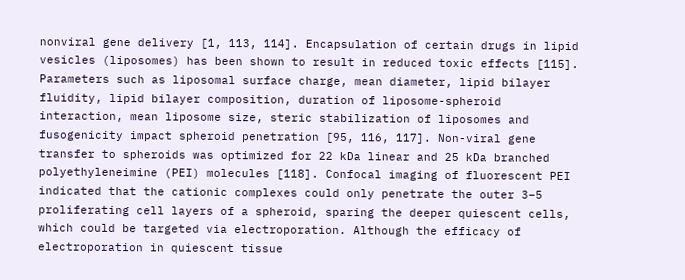nonviral gene delivery [1, 113, 114]. Encapsulation of certain drugs in lipid vesicles (liposomes) has been shown to result in reduced toxic effects [115]. Parameters such as liposomal surface charge, mean diameter, lipid bilayer fluidity, lipid bilayer composition, duration of liposome-spheroid interaction, mean liposome size, steric stabilization of liposomes and fusogenicity impact spheroid penetration [95, 116, 117]. Non-viral gene transfer to spheroids was optimized for 22 kDa linear and 25 kDa branched polyethyleneimine (PEI) molecules [118]. Confocal imaging of fluorescent PEI indicated that the cationic complexes could only penetrate the outer 3–5 proliferating cell layers of a spheroid, sparing the deeper quiescent cells, which could be targeted via electroporation. Although the efficacy of electroporation in quiescent tissue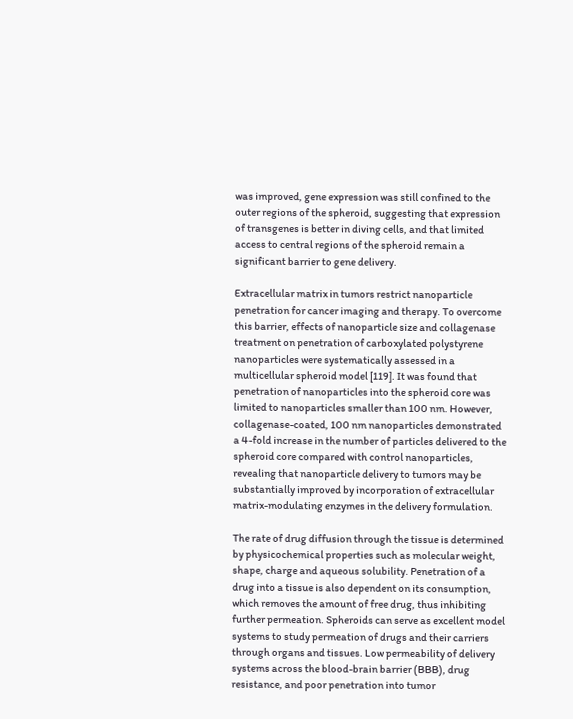was improved, gene expression was still confined to the outer regions of the spheroid, suggesting that expression of transgenes is better in diving cells, and that limited access to central regions of the spheroid remain a significant barrier to gene delivery.

Extracellular matrix in tumors restrict nanoparticle penetration for cancer imaging and therapy. To overcome this barrier, effects of nanoparticle size and collagenase treatment on penetration of carboxylated polystyrene nanoparticles were systematically assessed in a multicellular spheroid model [119]. It was found that penetration of nanoparticles into the spheroid core was limited to nanoparticles smaller than 100 nm. However, collagenase-coated, 100 nm nanoparticles demonstrated a 4-fold increase in the number of particles delivered to the spheroid core compared with control nanoparticles, revealing that nanoparticle delivery to tumors may be substantially improved by incorporation of extracellular matrix-modulating enzymes in the delivery formulation.

The rate of drug diffusion through the tissue is determined by physicochemical properties such as molecular weight, shape, charge and aqueous solubility. Penetration of a drug into a tissue is also dependent on its consumption, which removes the amount of free drug, thus inhibiting further permeation. Spheroids can serve as excellent model systems to study permeation of drugs and their carriers through organs and tissues. Low permeability of delivery systems across the blood-brain barrier (BBB), drug resistance, and poor penetration into tumor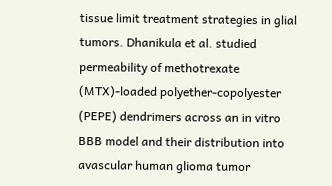tissue limit treatment strategies in glial tumors. Dhanikula et al. studied permeability of methotrexate (MTX)-loaded polyether-copolyester (PEPE) dendrimers across an in vitro BBB model and their distribution into avascular human glioma tumor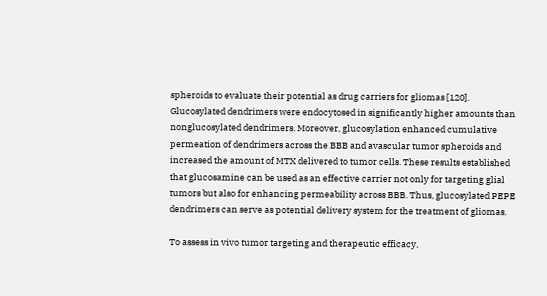spheroids to evaluate their potential as drug carriers for gliomas [120]. Glucosylated dendrimers were endocytosed in significantly higher amounts than nonglucosylated dendrimers. Moreover, glucosylation enhanced cumulative permeation of dendrimers across the BBB and avascular tumor spheroids and increased the amount of MTX delivered to tumor cells. These results established that glucosamine can be used as an effective carrier not only for targeting glial tumors but also for enhancing permeability across BBB. Thus, glucosylated PEPE dendrimers can serve as potential delivery system for the treatment of gliomas.

To assess in vivo tumor targeting and therapeutic efficacy,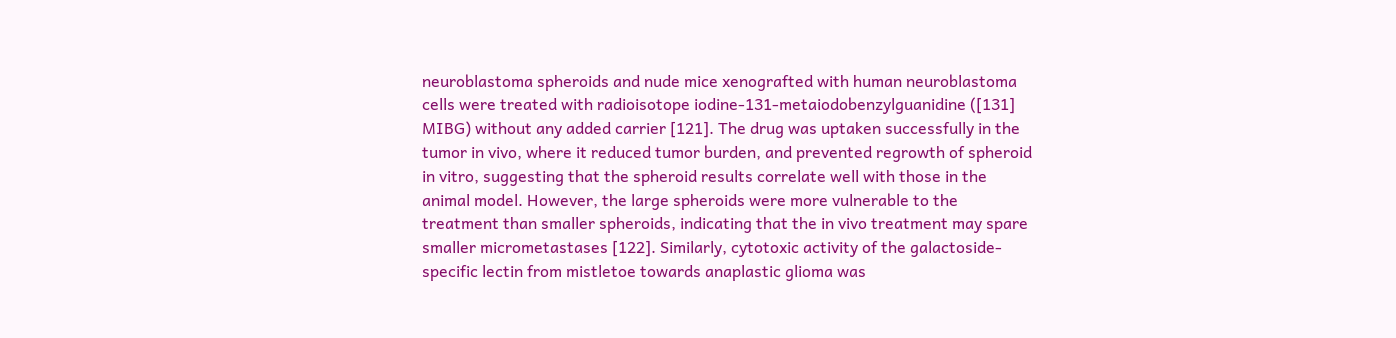neuroblastoma spheroids and nude mice xenografted with human neuroblastoma cells were treated with radioisotope iodine-131-metaiodobenzylguanidine ([131] MIBG) without any added carrier [121]. The drug was uptaken successfully in the tumor in vivo, where it reduced tumor burden, and prevented regrowth of spheroid in vitro, suggesting that the spheroid results correlate well with those in the animal model. However, the large spheroids were more vulnerable to the treatment than smaller spheroids, indicating that the in vivo treatment may spare smaller micrometastases [122]. Similarly, cytotoxic activity of the galactoside-specific lectin from mistletoe towards anaplastic glioma was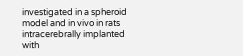investigated in a spheroid model and in vivo in rats intracerebrally implanted with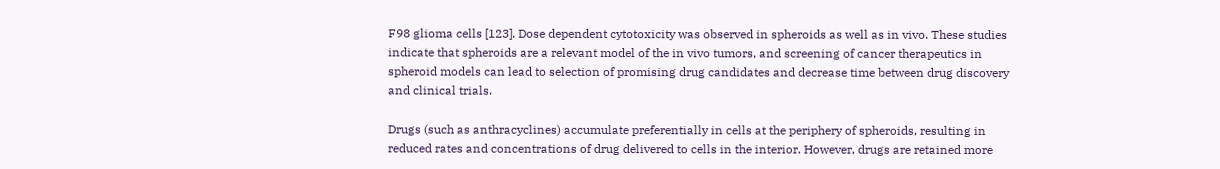F98 glioma cells [123]. Dose dependent cytotoxicity was observed in spheroids as well as in vivo. These studies indicate that spheroids are a relevant model of the in vivo tumors, and screening of cancer therapeutics in spheroid models can lead to selection of promising drug candidates and decrease time between drug discovery and clinical trials.

Drugs (such as anthracyclines) accumulate preferentially in cells at the periphery of spheroids, resulting in reduced rates and concentrations of drug delivered to cells in the interior. However, drugs are retained more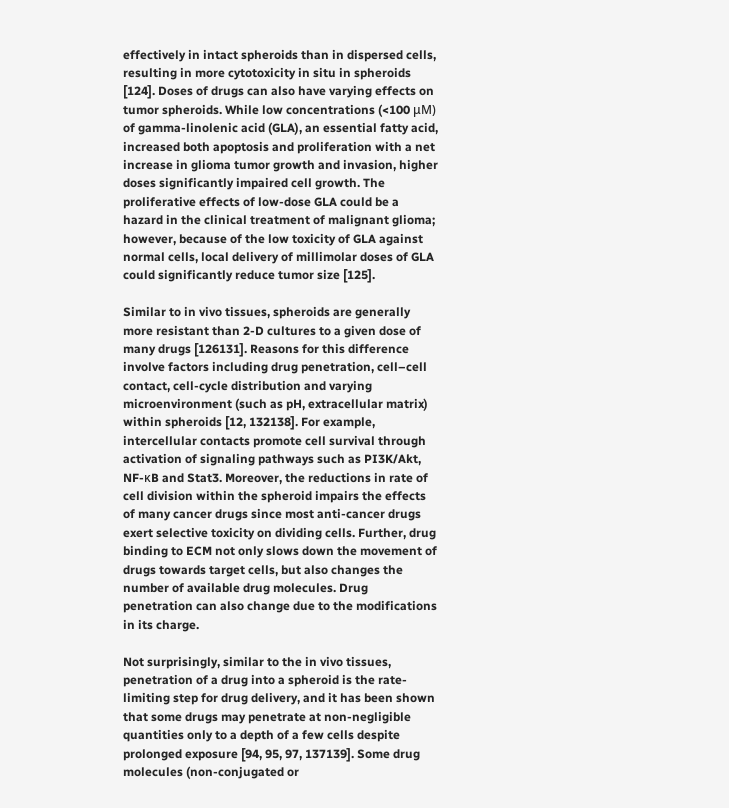effectively in intact spheroids than in dispersed cells, resulting in more cytotoxicity in situ in spheroids [124]. Doses of drugs can also have varying effects on tumor spheroids. While low concentrations (<100 μM) of gamma-linolenic acid (GLA), an essential fatty acid, increased both apoptosis and proliferation with a net increase in glioma tumor growth and invasion, higher doses significantly impaired cell growth. The proliferative effects of low-dose GLA could be a hazard in the clinical treatment of malignant glioma; however, because of the low toxicity of GLA against normal cells, local delivery of millimolar doses of GLA could significantly reduce tumor size [125].

Similar to in vivo tissues, spheroids are generally more resistant than 2-D cultures to a given dose of many drugs [126131]. Reasons for this difference involve factors including drug penetration, cell–cell contact, cell-cycle distribution and varying microenvironment (such as pH, extracellular matrix) within spheroids [12, 132138]. For example, intercellular contacts promote cell survival through activation of signaling pathways such as PI3K/Akt, NF-κB and Stat3. Moreover, the reductions in rate of cell division within the spheroid impairs the effects of many cancer drugs since most anti-cancer drugs exert selective toxicity on dividing cells. Further, drug binding to ECM not only slows down the movement of drugs towards target cells, but also changes the number of available drug molecules. Drug penetration can also change due to the modifications in its charge.

Not surprisingly, similar to the in vivo tissues, penetration of a drug into a spheroid is the rate-limiting step for drug delivery, and it has been shown that some drugs may penetrate at non-negligible quantities only to a depth of a few cells despite prolonged exposure [94, 95, 97, 137139]. Some drug molecules (non-conjugated or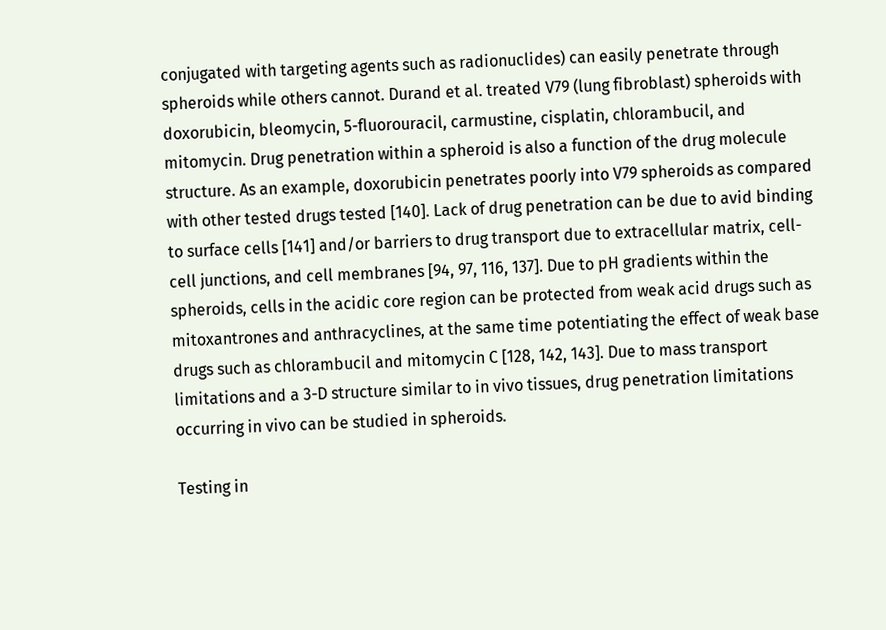conjugated with targeting agents such as radionuclides) can easily penetrate through spheroids while others cannot. Durand et al. treated V79 (lung fibroblast) spheroids with doxorubicin, bleomycin, 5-fluorouracil, carmustine, cisplatin, chlorambucil, and mitomycin. Drug penetration within a spheroid is also a function of the drug molecule structure. As an example, doxorubicin penetrates poorly into V79 spheroids as compared with other tested drugs tested [140]. Lack of drug penetration can be due to avid binding to surface cells [141] and/or barriers to drug transport due to extracellular matrix, cell-cell junctions, and cell membranes [94, 97, 116, 137]. Due to pH gradients within the spheroids, cells in the acidic core region can be protected from weak acid drugs such as mitoxantrones and anthracyclines, at the same time potentiating the effect of weak base drugs such as chlorambucil and mitomycin C [128, 142, 143]. Due to mass transport limitations and a 3-D structure similar to in vivo tissues, drug penetration limitations occurring in vivo can be studied in spheroids.

Testing in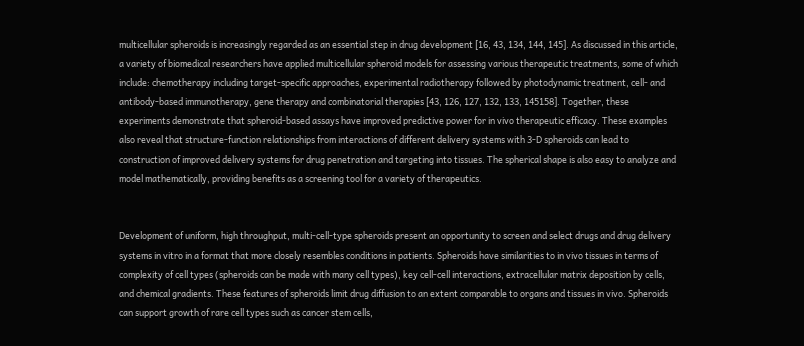multicellular spheroids is increasingly regarded as an essential step in drug development [16, 43, 134, 144, 145]. As discussed in this article, a variety of biomedical researchers have applied multicellular spheroid models for assessing various therapeutic treatments, some of which include: chemotherapy including target-specific approaches, experimental radiotherapy followed by photodynamic treatment, cell- and antibody-based immunotherapy, gene therapy and combinatorial therapies [43, 126, 127, 132, 133, 145158]. Together, these experiments demonstrate that spheroid-based assays have improved predictive power for in vivo therapeutic efficacy. These examples also reveal that structure-function relationships from interactions of different delivery systems with 3-D spheroids can lead to construction of improved delivery systems for drug penetration and targeting into tissues. The spherical shape is also easy to analyze and model mathematically, providing benefits as a screening tool for a variety of therapeutics.


Development of uniform, high throughput, multi-cell-type spheroids present an opportunity to screen and select drugs and drug delivery systems in vitro in a format that more closely resembles conditions in patients. Spheroids have similarities to in vivo tissues in terms of complexity of cell types (spheroids can be made with many cell types), key cell-cell interactions, extracellular matrix deposition by cells, and chemical gradients. These features of spheroids limit drug diffusion to an extent comparable to organs and tissues in vivo. Spheroids can support growth of rare cell types such as cancer stem cells,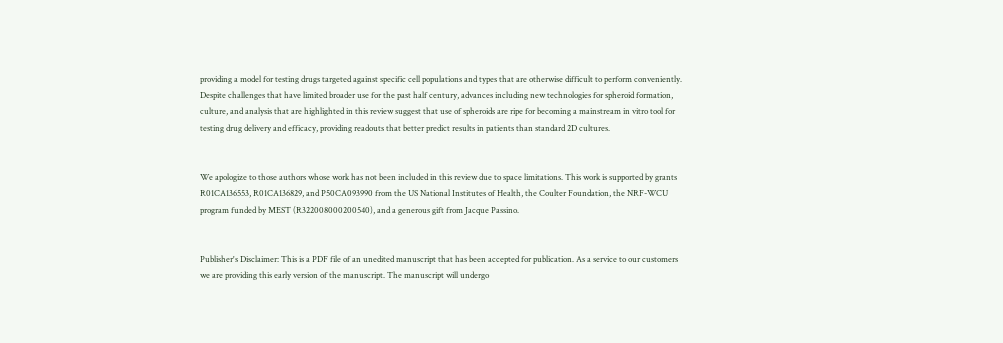providing a model for testing drugs targeted against specific cell populations and types that are otherwise difficult to perform conveniently. Despite challenges that have limited broader use for the past half century, advances including new technologies for spheroid formation, culture, and analysis that are highlighted in this review suggest that use of spheroids are ripe for becoming a mainstream in vitro tool for testing drug delivery and efficacy, providing readouts that better predict results in patients than standard 2D cultures.


We apologize to those authors whose work has not been included in this review due to space limitations. This work is supported by grants R01CA136553, R01CA136829, and P50CA093990 from the US National Institutes of Health, the Coulter Foundation, the NRF-WCU program funded by MEST (R322008000200540), and a generous gift from Jacque Passino.


Publisher's Disclaimer: This is a PDF file of an unedited manuscript that has been accepted for publication. As a service to our customers we are providing this early version of the manuscript. The manuscript will undergo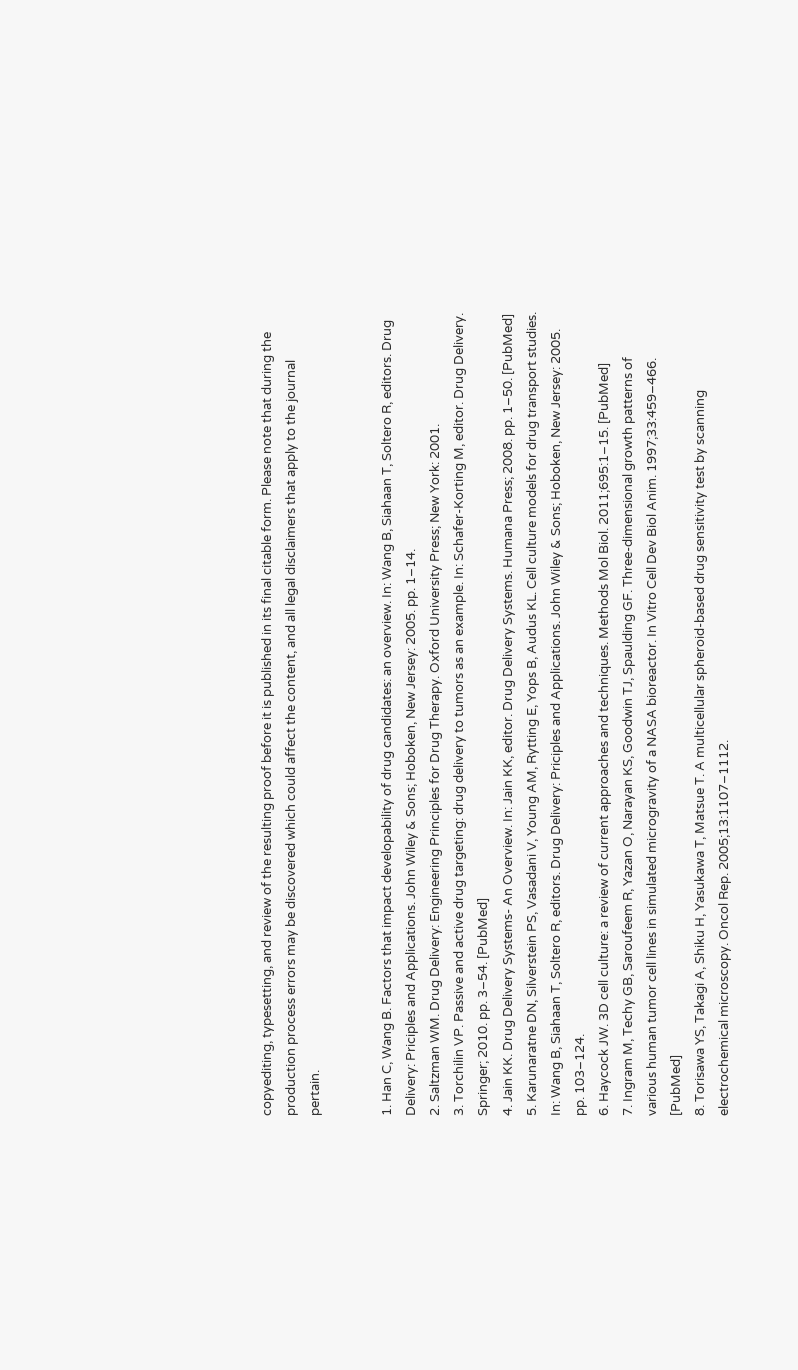copyediting, typesetting, and review of the resulting proof before it is published in its final citable form. Please note that during the production process errors may be discovered which could affect the content, and all legal disclaimers that apply to the journal pertain.


1. Han C, Wang B. Factors that impact developability of drug candidates: an overview. In: Wang B, Siahaan T, Soltero R, editors. Drug Delivery: Priciples and Applications. John Wiley & Sons; Hoboken, New Jersey: 2005. pp. 1–14.
2. Saltzman WM. Drug Delivery: Engineering Principles for Drug Therapy. Oxford University Press; New York: 2001.
3. Torchilin VP. Passive and active drug targeting: drug delivery to tumors as an example. In: Schafer-Korting M, editor. Drug Delivery. Springer; 2010. pp. 3–54. [PubMed]
4. Jain KK. Drug Delivery Systems- An Overview. In: Jain KK, editor. Drug Delivery Systems. Humana Press; 2008. pp. 1–50. [PubMed]
5. Karunaratne DN, Silverstein PS, Vasadani V, Young AM, Rytting E, Yops B, Audus KL. Cell culture models for drug transport studies. In: Wang B, Siahaan T, Soltero R, editors. Drug Delivery: Priciples and Applications. John Wiley & Sons; Hoboken, New Jersey: 2005. pp. 103–124.
6. Haycock JW. 3D cell culture: a review of current approaches and techniques. Methods Mol Biol. 2011;695:1–15. [PubMed]
7. Ingram M, Techy GB, Saroufeem R, Yazan O, Narayan KS, Goodwin TJ, Spaulding GF. Three-dimensional growth patterns of various human tumor cell lines in simulated microgravity of a NASA bioreactor. In Vitro Cell Dev Biol Anim. 1997;33:459–466. [PubMed]
8. Torisawa YS, Takagi A, Shiku H, Yasukawa T, Matsue T. A multicellular spheroid-based drug sensitivity test by scanning electrochemical microscopy. Oncol Rep. 2005;13:1107–1112.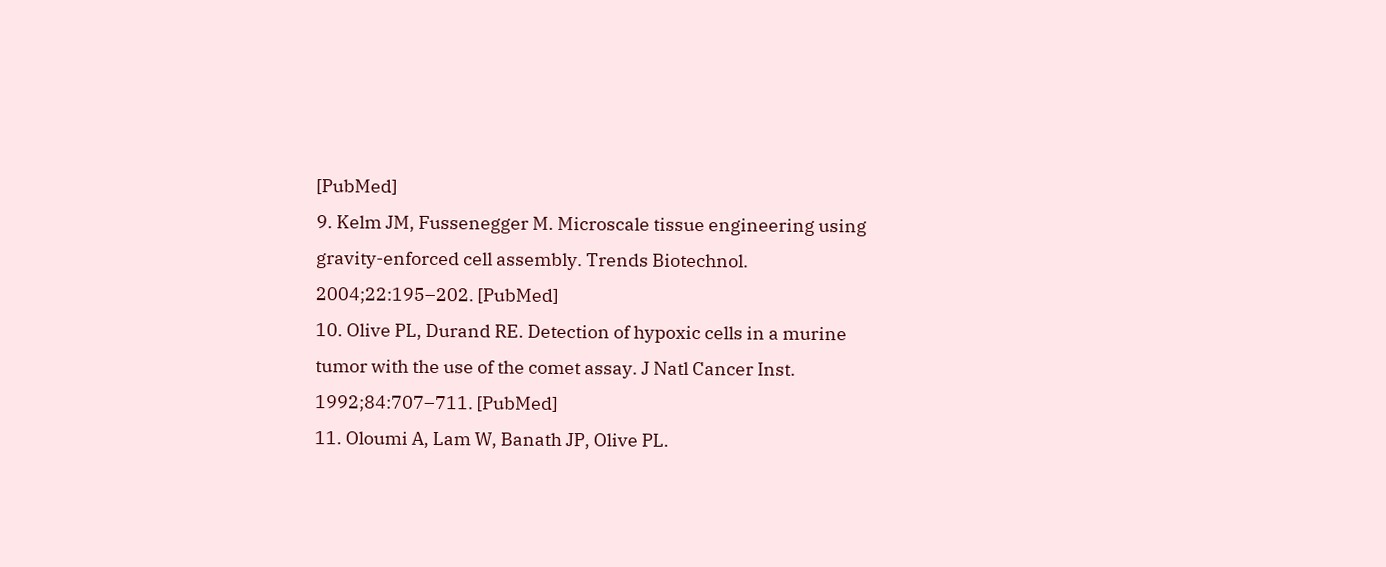[PubMed]
9. Kelm JM, Fussenegger M. Microscale tissue engineering using gravity-enforced cell assembly. Trends Biotechnol. 2004;22:195–202. [PubMed]
10. Olive PL, Durand RE. Detection of hypoxic cells in a murine tumor with the use of the comet assay. J Natl Cancer Inst. 1992;84:707–711. [PubMed]
11. Oloumi A, Lam W, Banath JP, Olive PL.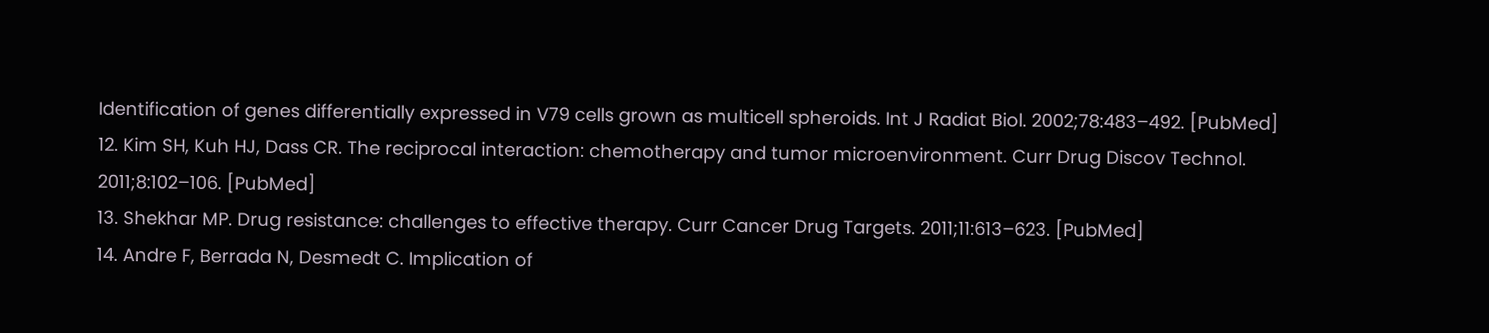Identification of genes differentially expressed in V79 cells grown as multicell spheroids. Int J Radiat Biol. 2002;78:483–492. [PubMed]
12. Kim SH, Kuh HJ, Dass CR. The reciprocal interaction: chemotherapy and tumor microenvironment. Curr Drug Discov Technol. 2011;8:102–106. [PubMed]
13. Shekhar MP. Drug resistance: challenges to effective therapy. Curr Cancer Drug Targets. 2011;11:613–623. [PubMed]
14. Andre F, Berrada N, Desmedt C. Implication of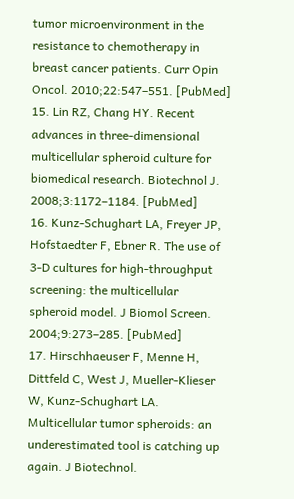tumor microenvironment in the resistance to chemotherapy in breast cancer patients. Curr Opin Oncol. 2010;22:547–551. [PubMed]
15. Lin RZ, Chang HY. Recent advances in three-dimensional multicellular spheroid culture for biomedical research. Biotechnol J. 2008;3:1172–1184. [PubMed]
16. Kunz-Schughart LA, Freyer JP, Hofstaedter F, Ebner R. The use of 3-D cultures for high-throughput screening: the multicellular spheroid model. J Biomol Screen. 2004;9:273–285. [PubMed]
17. Hirschhaeuser F, Menne H, Dittfeld C, West J, Mueller-Klieser W, Kunz-Schughart LA. Multicellular tumor spheroids: an underestimated tool is catching up again. J Biotechnol.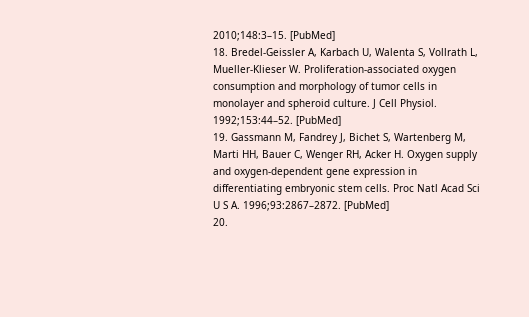2010;148:3–15. [PubMed]
18. Bredel-Geissler A, Karbach U, Walenta S, Vollrath L, Mueller-Klieser W. Proliferation-associated oxygen consumption and morphology of tumor cells in monolayer and spheroid culture. J Cell Physiol. 1992;153:44–52. [PubMed]
19. Gassmann M, Fandrey J, Bichet S, Wartenberg M, Marti HH, Bauer C, Wenger RH, Acker H. Oxygen supply and oxygen-dependent gene expression in differentiating embryonic stem cells. Proc Natl Acad Sci U S A. 1996;93:2867–2872. [PubMed]
20.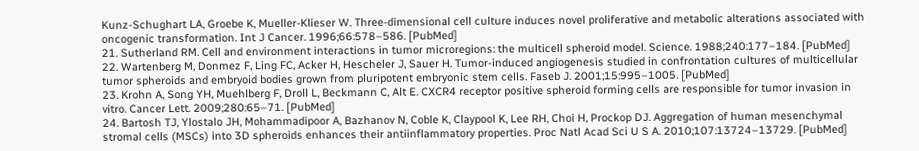Kunz-Schughart LA, Groebe K, Mueller-Klieser W. Three-dimensional cell culture induces novel proliferative and metabolic alterations associated with oncogenic transformation. Int J Cancer. 1996;66:578–586. [PubMed]
21. Sutherland RM. Cell and environment interactions in tumor microregions: the multicell spheroid model. Science. 1988;240:177–184. [PubMed]
22. Wartenberg M, Donmez F, Ling FC, Acker H, Hescheler J, Sauer H. Tumor-induced angiogenesis studied in confrontation cultures of multicellular tumor spheroids and embryoid bodies grown from pluripotent embryonic stem cells. Faseb J. 2001;15:995–1005. [PubMed]
23. Krohn A, Song YH, Muehlberg F, Droll L, Beckmann C, Alt E. CXCR4 receptor positive spheroid forming cells are responsible for tumor invasion in vitro. Cancer Lett. 2009;280:65–71. [PubMed]
24. Bartosh TJ, Ylostalo JH, Mohammadipoor A, Bazhanov N, Coble K, Claypool K, Lee RH, Choi H, Prockop DJ. Aggregation of human mesenchymal stromal cells (MSCs) into 3D spheroids enhances their antiinflammatory properties. Proc Natl Acad Sci U S A. 2010;107:13724–13729. [PubMed]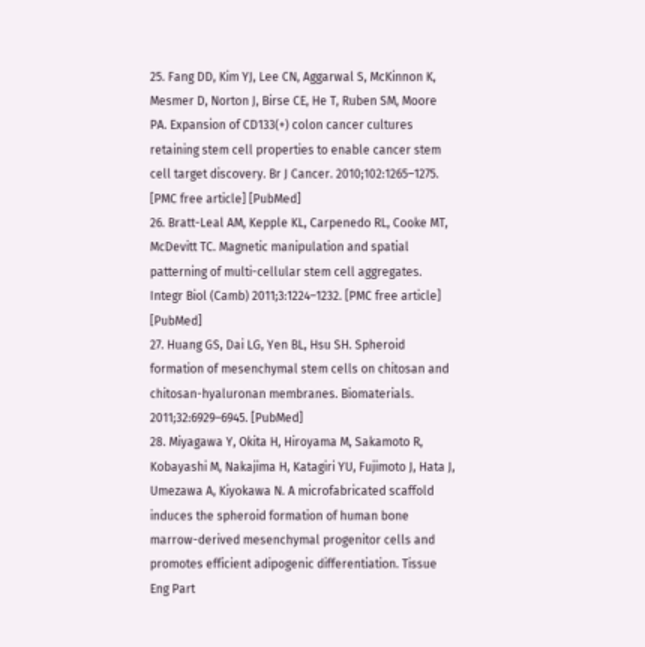25. Fang DD, Kim YJ, Lee CN, Aggarwal S, McKinnon K, Mesmer D, Norton J, Birse CE, He T, Ruben SM, Moore PA. Expansion of CD133(+) colon cancer cultures retaining stem cell properties to enable cancer stem cell target discovery. Br J Cancer. 2010;102:1265–1275. [PMC free article] [PubMed]
26. Bratt-Leal AM, Kepple KL, Carpenedo RL, Cooke MT, McDevitt TC. Magnetic manipulation and spatial patterning of multi-cellular stem cell aggregates. Integr Biol (Camb) 2011;3:1224–1232. [PMC free article] [PubMed]
27. Huang GS, Dai LG, Yen BL, Hsu SH. Spheroid formation of mesenchymal stem cells on chitosan and chitosan-hyaluronan membranes. Biomaterials. 2011;32:6929–6945. [PubMed]
28. Miyagawa Y, Okita H, Hiroyama M, Sakamoto R, Kobayashi M, Nakajima H, Katagiri YU, Fujimoto J, Hata J, Umezawa A, Kiyokawa N. A microfabricated scaffold induces the spheroid formation of human bone marrow-derived mesenchymal progenitor cells and promotes efficient adipogenic differentiation. Tissue Eng Part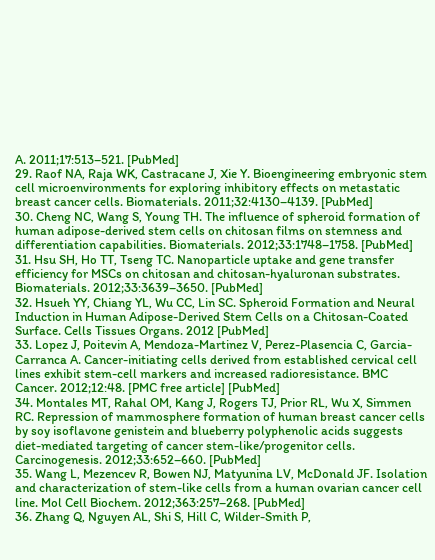A. 2011;17:513–521. [PubMed]
29. Raof NA, Raja WK, Castracane J, Xie Y. Bioengineering embryonic stem cell microenvironments for exploring inhibitory effects on metastatic breast cancer cells. Biomaterials. 2011;32:4130–4139. [PubMed]
30. Cheng NC, Wang S, Young TH. The influence of spheroid formation of human adipose-derived stem cells on chitosan films on stemness and differentiation capabilities. Biomaterials. 2012;33:1748–1758. [PubMed]
31. Hsu SH, Ho TT, Tseng TC. Nanoparticle uptake and gene transfer efficiency for MSCs on chitosan and chitosan-hyaluronan substrates. Biomaterials. 2012;33:3639–3650. [PubMed]
32. Hsueh YY, Chiang YL, Wu CC, Lin SC. Spheroid Formation and Neural Induction in Human Adipose-Derived Stem Cells on a Chitosan-Coated Surface. Cells Tissues Organs. 2012 [PubMed]
33. Lopez J, Poitevin A, Mendoza-Martinez V, Perez-Plasencia C, Garcia-Carranca A. Cancer-initiating cells derived from established cervical cell lines exhibit stem-cell markers and increased radioresistance. BMC Cancer. 2012;12:48. [PMC free article] [PubMed]
34. Montales MT, Rahal OM, Kang J, Rogers TJ, Prior RL, Wu X, Simmen RC. Repression of mammosphere formation of human breast cancer cells by soy isoflavone genistein and blueberry polyphenolic acids suggests diet-mediated targeting of cancer stem-like/progenitor cells. Carcinogenesis. 2012;33:652–660. [PubMed]
35. Wang L, Mezencev R, Bowen NJ, Matyunina LV, McDonald JF. Isolation and characterization of stem-like cells from a human ovarian cancer cell line. Mol Cell Biochem. 2012;363:257–268. [PubMed]
36. Zhang Q, Nguyen AL, Shi S, Hill C, Wilder-Smith P,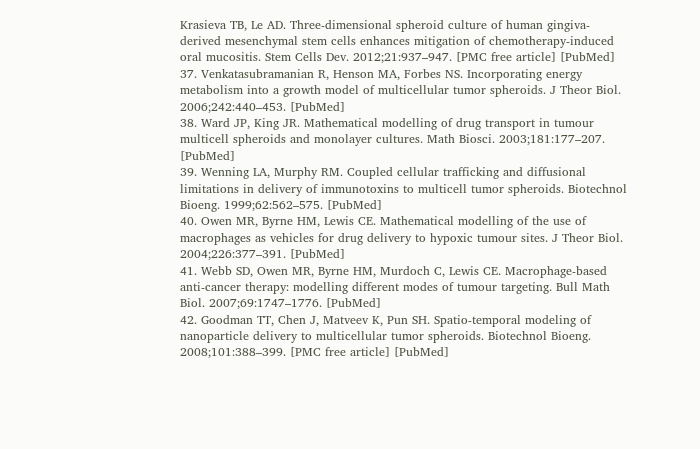Krasieva TB, Le AD. Three-dimensional spheroid culture of human gingiva-derived mesenchymal stem cells enhances mitigation of chemotherapy-induced oral mucositis. Stem Cells Dev. 2012;21:937–947. [PMC free article] [PubMed]
37. Venkatasubramanian R, Henson MA, Forbes NS. Incorporating energy metabolism into a growth model of multicellular tumor spheroids. J Theor Biol. 2006;242:440–453. [PubMed]
38. Ward JP, King JR. Mathematical modelling of drug transport in tumour multicell spheroids and monolayer cultures. Math Biosci. 2003;181:177–207. [PubMed]
39. Wenning LA, Murphy RM. Coupled cellular trafficking and diffusional limitations in delivery of immunotoxins to multicell tumor spheroids. Biotechnol Bioeng. 1999;62:562–575. [PubMed]
40. Owen MR, Byrne HM, Lewis CE. Mathematical modelling of the use of macrophages as vehicles for drug delivery to hypoxic tumour sites. J Theor Biol. 2004;226:377–391. [PubMed]
41. Webb SD, Owen MR, Byrne HM, Murdoch C, Lewis CE. Macrophage-based anti-cancer therapy: modelling different modes of tumour targeting. Bull Math Biol. 2007;69:1747–1776. [PubMed]
42. Goodman TT, Chen J, Matveev K, Pun SH. Spatio-temporal modeling of nanoparticle delivery to multicellular tumor spheroids. Biotechnol Bioeng. 2008;101:388–399. [PMC free article] [PubMed]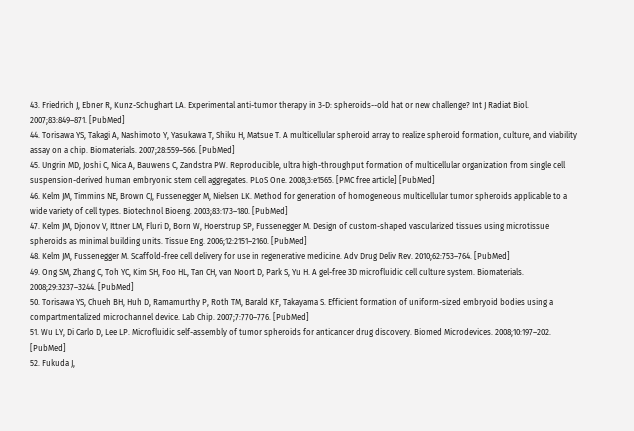43. Friedrich J, Ebner R, Kunz-Schughart LA. Experimental anti-tumor therapy in 3-D: spheroids--old hat or new challenge? Int J Radiat Biol. 2007;83:849–871. [PubMed]
44. Torisawa YS, Takagi A, Nashimoto Y, Yasukawa T, Shiku H, Matsue T. A multicellular spheroid array to realize spheroid formation, culture, and viability assay on a chip. Biomaterials. 2007;28:559–566. [PubMed]
45. Ungrin MD, Joshi C, Nica A, Bauwens C, Zandstra PW. Reproducible, ultra high-throughput formation of multicellular organization from single cell suspension-derived human embryonic stem cell aggregates. PLoS One. 2008;3:e1565. [PMC free article] [PubMed]
46. Kelm JM, Timmins NE, Brown CJ, Fussenegger M, Nielsen LK. Method for generation of homogeneous multicellular tumor spheroids applicable to a wide variety of cell types. Biotechnol Bioeng. 2003;83:173–180. [PubMed]
47. Kelm JM, Djonov V, Ittner LM, Fluri D, Born W, Hoerstrup SP, Fussenegger M. Design of custom-shaped vascularized tissues using microtissue spheroids as minimal building units. Tissue Eng. 2006;12:2151–2160. [PubMed]
48. Kelm JM, Fussenegger M. Scaffold-free cell delivery for use in regenerative medicine. Adv Drug Deliv Rev. 2010;62:753–764. [PubMed]
49. Ong SM, Zhang C, Toh YC, Kim SH, Foo HL, Tan CH, van Noort D, Park S, Yu H. A gel-free 3D microfluidic cell culture system. Biomaterials. 2008;29:3237–3244. [PubMed]
50. Torisawa YS, Chueh BH, Huh D, Ramamurthy P, Roth TM, Barald KF, Takayama S. Efficient formation of uniform-sized embryoid bodies using a compartmentalized microchannel device. Lab Chip. 2007;7:770–776. [PubMed]
51. Wu LY, Di Carlo D, Lee LP. Microfluidic self-assembly of tumor spheroids for anticancer drug discovery. Biomed Microdevices. 2008;10:197–202. [PubMed]
52. Fukuda J,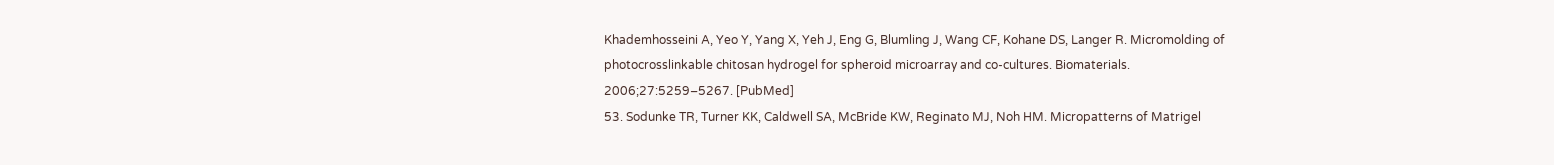Khademhosseini A, Yeo Y, Yang X, Yeh J, Eng G, Blumling J, Wang CF, Kohane DS, Langer R. Micromolding of photocrosslinkable chitosan hydrogel for spheroid microarray and co-cultures. Biomaterials. 2006;27:5259–5267. [PubMed]
53. Sodunke TR, Turner KK, Caldwell SA, McBride KW, Reginato MJ, Noh HM. Micropatterns of Matrigel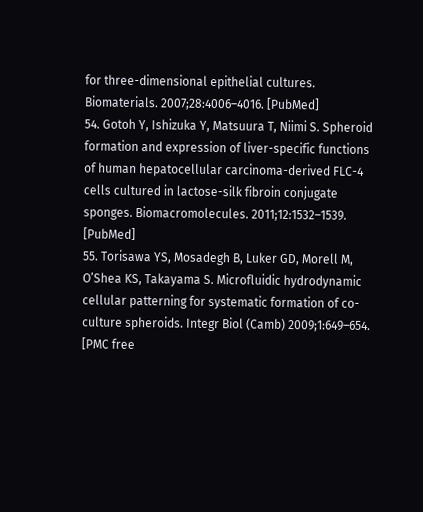for three-dimensional epithelial cultures. Biomaterials. 2007;28:4006–4016. [PubMed]
54. Gotoh Y, Ishizuka Y, Matsuura T, Niimi S. Spheroid formation and expression of liver-specific functions of human hepatocellular carcinoma-derived FLC-4 cells cultured in lactose-silk fibroin conjugate sponges. Biomacromolecules. 2011;12:1532–1539. [PubMed]
55. Torisawa YS, Mosadegh B, Luker GD, Morell M, O’Shea KS, Takayama S. Microfluidic hydrodynamic cellular patterning for systematic formation of co-culture spheroids. Integr Biol (Camb) 2009;1:649–654. [PMC free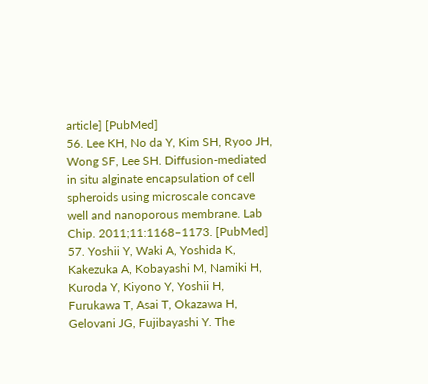article] [PubMed]
56. Lee KH, No da Y, Kim SH, Ryoo JH, Wong SF, Lee SH. Diffusion-mediated in situ alginate encapsulation of cell spheroids using microscale concave well and nanoporous membrane. Lab Chip. 2011;11:1168–1173. [PubMed]
57. Yoshii Y, Waki A, Yoshida K, Kakezuka A, Kobayashi M, Namiki H, Kuroda Y, Kiyono Y, Yoshii H, Furukawa T, Asai T, Okazawa H, Gelovani JG, Fujibayashi Y. The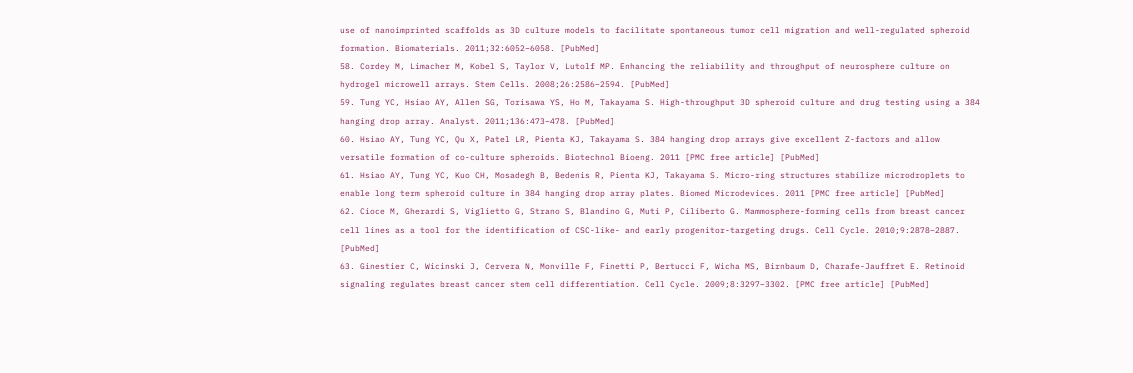use of nanoimprinted scaffolds as 3D culture models to facilitate spontaneous tumor cell migration and well-regulated spheroid formation. Biomaterials. 2011;32:6052–6058. [PubMed]
58. Cordey M, Limacher M, Kobel S, Taylor V, Lutolf MP. Enhancing the reliability and throughput of neurosphere culture on hydrogel microwell arrays. Stem Cells. 2008;26:2586–2594. [PubMed]
59. Tung YC, Hsiao AY, Allen SG, Torisawa YS, Ho M, Takayama S. High-throughput 3D spheroid culture and drug testing using a 384 hanging drop array. Analyst. 2011;136:473–478. [PubMed]
60. Hsiao AY, Tung YC, Qu X, Patel LR, Pienta KJ, Takayama S. 384 hanging drop arrays give excellent Z-factors and allow versatile formation of co-culture spheroids. Biotechnol Bioeng. 2011 [PMC free article] [PubMed]
61. Hsiao AY, Tung YC, Kuo CH, Mosadegh B, Bedenis R, Pienta KJ, Takayama S. Micro-ring structures stabilize microdroplets to enable long term spheroid culture in 384 hanging drop array plates. Biomed Microdevices. 2011 [PMC free article] [PubMed]
62. Cioce M, Gherardi S, Viglietto G, Strano S, Blandino G, Muti P, Ciliberto G. Mammosphere-forming cells from breast cancer cell lines as a tool for the identification of CSC-like- and early progenitor-targeting drugs. Cell Cycle. 2010;9:2878–2887. [PubMed]
63. Ginestier C, Wicinski J, Cervera N, Monville F, Finetti P, Bertucci F, Wicha MS, Birnbaum D, Charafe-Jauffret E. Retinoid signaling regulates breast cancer stem cell differentiation. Cell Cycle. 2009;8:3297–3302. [PMC free article] [PubMed]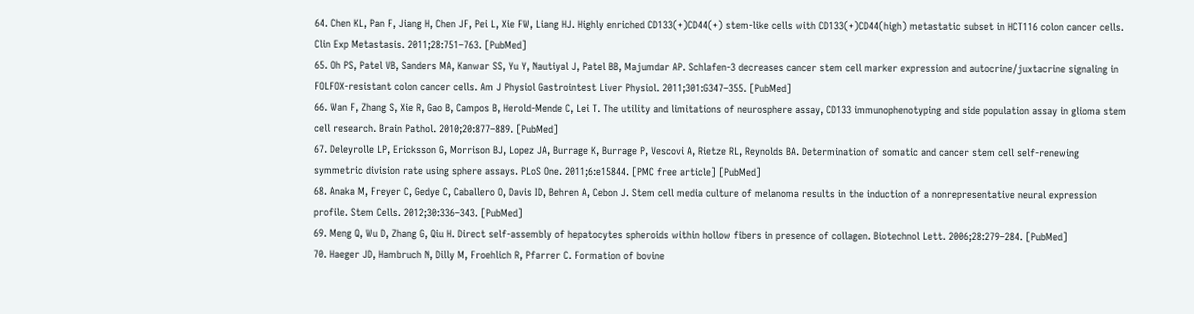64. Chen KL, Pan F, Jiang H, Chen JF, Pei L, Xie FW, Liang HJ. Highly enriched CD133(+)CD44(+) stem-like cells with CD133(+)CD44(high) metastatic subset in HCT116 colon cancer cells. Clin Exp Metastasis. 2011;28:751–763. [PubMed]
65. Oh PS, Patel VB, Sanders MA, Kanwar SS, Yu Y, Nautiyal J, Patel BB, Majumdar AP. Schlafen-3 decreases cancer stem cell marker expression and autocrine/juxtacrine signaling in FOLFOX-resistant colon cancer cells. Am J Physiol Gastrointest Liver Physiol. 2011;301:G347–355. [PubMed]
66. Wan F, Zhang S, Xie R, Gao B, Campos B, Herold-Mende C, Lei T. The utility and limitations of neurosphere assay, CD133 immunophenotyping and side population assay in glioma stem cell research. Brain Pathol. 2010;20:877–889. [PubMed]
67. Deleyrolle LP, Ericksson G, Morrison BJ, Lopez JA, Burrage K, Burrage P, Vescovi A, Rietze RL, Reynolds BA. Determination of somatic and cancer stem cell self-renewing symmetric division rate using sphere assays. PLoS One. 2011;6:e15844. [PMC free article] [PubMed]
68. Anaka M, Freyer C, Gedye C, Caballero O, Davis ID, Behren A, Cebon J. Stem cell media culture of melanoma results in the induction of a nonrepresentative neural expression profile. Stem Cells. 2012;30:336–343. [PubMed]
69. Meng Q, Wu D, Zhang G, Qiu H. Direct self-assembly of hepatocytes spheroids within hollow fibers in presence of collagen. Biotechnol Lett. 2006;28:279–284. [PubMed]
70. Haeger JD, Hambruch N, Dilly M, Froehlich R, Pfarrer C. Formation of bovine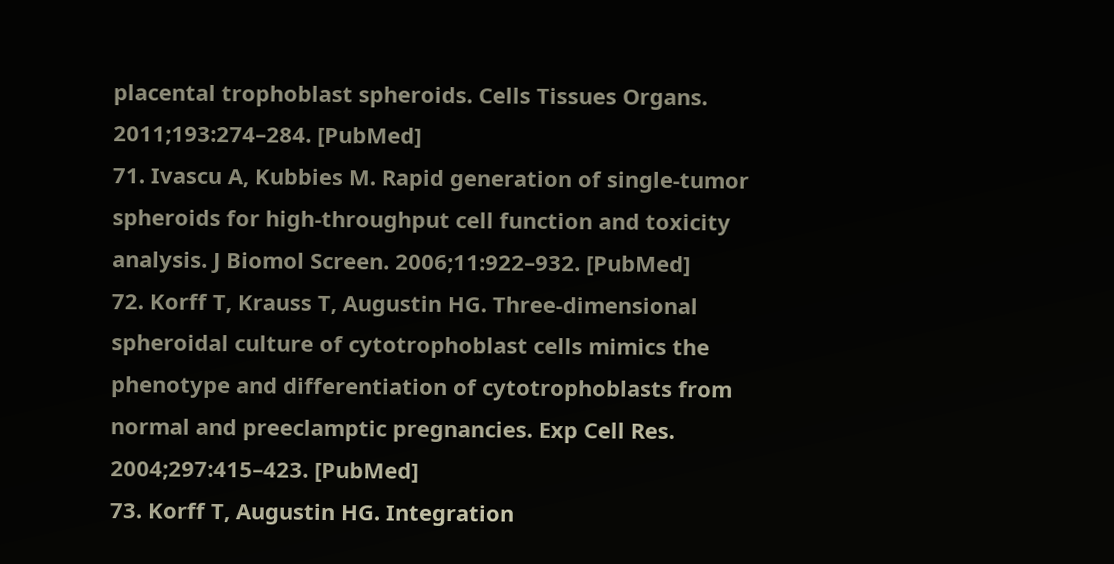placental trophoblast spheroids. Cells Tissues Organs. 2011;193:274–284. [PubMed]
71. Ivascu A, Kubbies M. Rapid generation of single-tumor spheroids for high-throughput cell function and toxicity analysis. J Biomol Screen. 2006;11:922–932. [PubMed]
72. Korff T, Krauss T, Augustin HG. Three-dimensional spheroidal culture of cytotrophoblast cells mimics the phenotype and differentiation of cytotrophoblasts from normal and preeclamptic pregnancies. Exp Cell Res. 2004;297:415–423. [PubMed]
73. Korff T, Augustin HG. Integration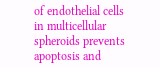of endothelial cells in multicellular spheroids prevents apoptosis and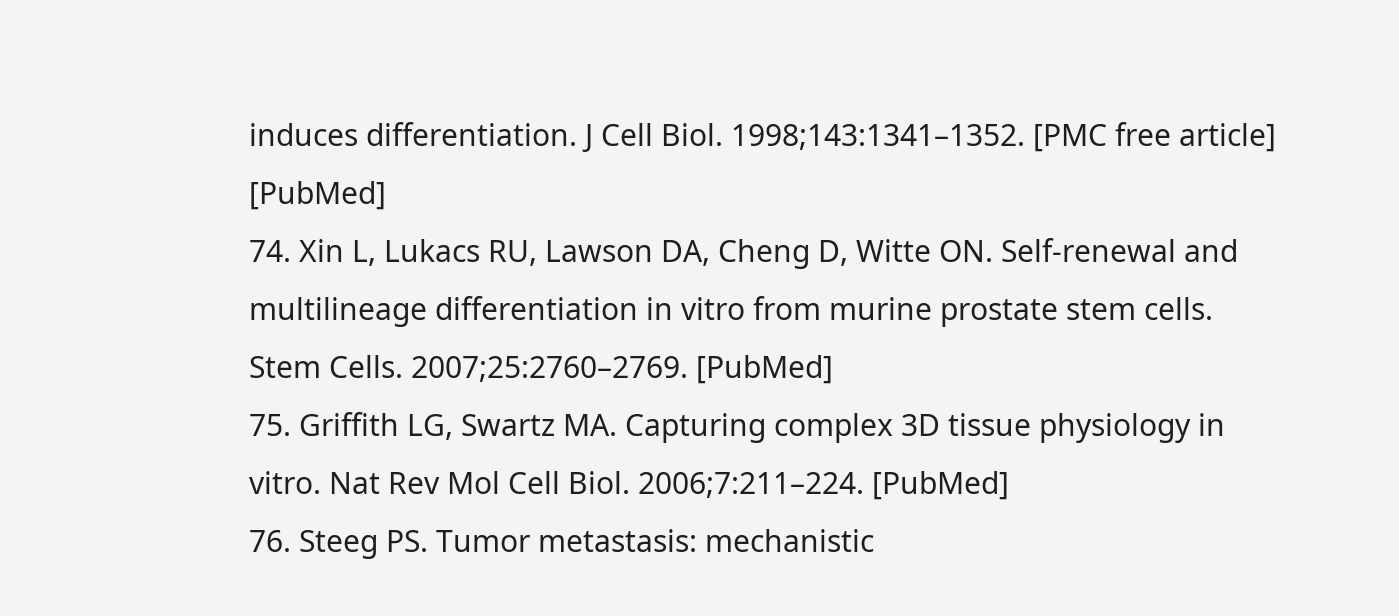induces differentiation. J Cell Biol. 1998;143:1341–1352. [PMC free article] [PubMed]
74. Xin L, Lukacs RU, Lawson DA, Cheng D, Witte ON. Self-renewal and multilineage differentiation in vitro from murine prostate stem cells. Stem Cells. 2007;25:2760–2769. [PubMed]
75. Griffith LG, Swartz MA. Capturing complex 3D tissue physiology in vitro. Nat Rev Mol Cell Biol. 2006;7:211–224. [PubMed]
76. Steeg PS. Tumor metastasis: mechanistic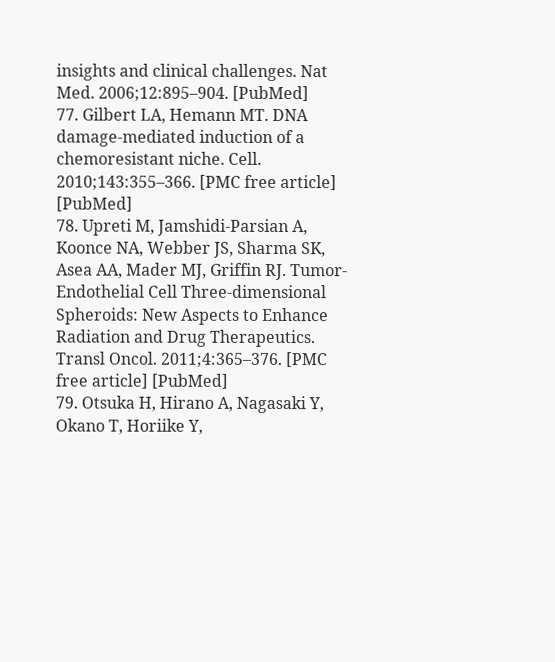insights and clinical challenges. Nat Med. 2006;12:895–904. [PubMed]
77. Gilbert LA, Hemann MT. DNA damage-mediated induction of a chemoresistant niche. Cell. 2010;143:355–366. [PMC free article] [PubMed]
78. Upreti M, Jamshidi-Parsian A, Koonce NA, Webber JS, Sharma SK, Asea AA, Mader MJ, Griffin RJ. Tumor-Endothelial Cell Three-dimensional Spheroids: New Aspects to Enhance Radiation and Drug Therapeutics. Transl Oncol. 2011;4:365–376. [PMC free article] [PubMed]
79. Otsuka H, Hirano A, Nagasaki Y, Okano T, Horiike Y,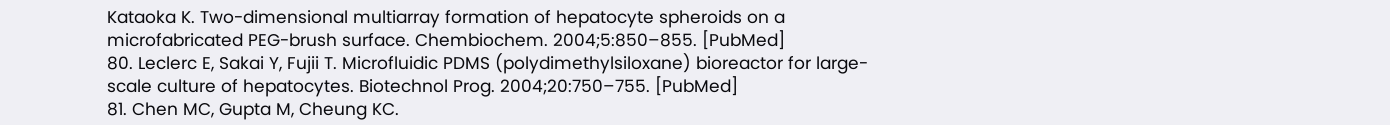Kataoka K. Two-dimensional multiarray formation of hepatocyte spheroids on a microfabricated PEG-brush surface. Chembiochem. 2004;5:850–855. [PubMed]
80. Leclerc E, Sakai Y, Fujii T. Microfluidic PDMS (polydimethylsiloxane) bioreactor for large-scale culture of hepatocytes. Biotechnol Prog. 2004;20:750–755. [PubMed]
81. Chen MC, Gupta M, Cheung KC.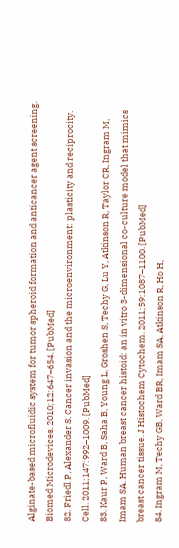Alginate-based microfluidic system for tumor spheroid formation and anticancer agent screening. Biomed Microdevices. 2010;12:647–654. [PubMed]
82. Friedl P, Alexander S. Cancer invasion and the microenvironment: plasticity and reciprocity. Cell. 2011;147:992–1009. [PubMed]
83. Kaur P, Ward B, Saha B, Young L, Groshen S, Techy G, Lu Y, Atkinson R, Taylor CR, Ingram M, Imam SA. Human breast cancer histoid: an in vitro 3-dimensional co-culture model that mimics breast cancer tissue. J Histochem Cytochem. 2011;59:1087–1100. [PubMed]
84. Ingram M, Techy GB, Ward BR, Imam SA, Atkinson R, Ho H,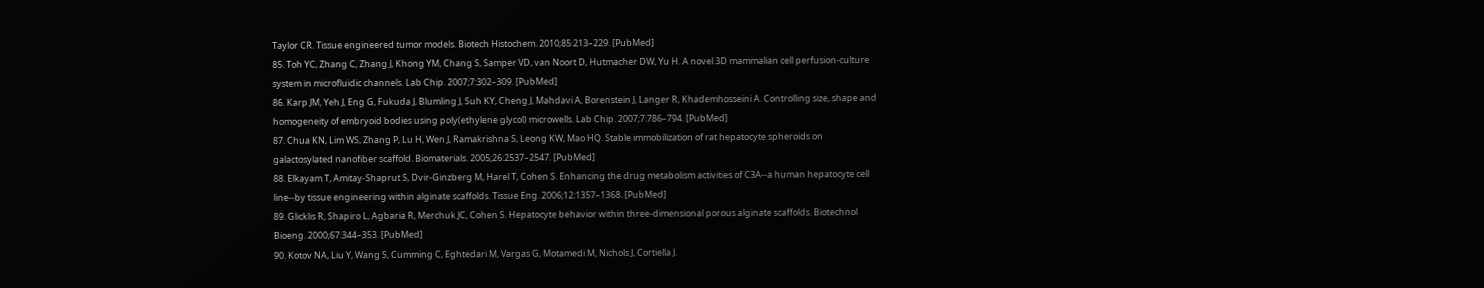Taylor CR. Tissue engineered tumor models. Biotech Histochem. 2010;85:213–229. [PubMed]
85. Toh YC, Zhang C, Zhang J, Khong YM, Chang S, Samper VD, van Noort D, Hutmacher DW, Yu H. A novel 3D mammalian cell perfusion-culture system in microfluidic channels. Lab Chip. 2007;7:302–309. [PubMed]
86. Karp JM, Yeh J, Eng G, Fukuda J, Blumling J, Suh KY, Cheng J, Mahdavi A, Borenstein J, Langer R, Khademhosseini A. Controlling size, shape and homogeneity of embryoid bodies using poly(ethylene glycol) microwells. Lab Chip. 2007;7:786–794. [PubMed]
87. Chua KN, Lim WS, Zhang P, Lu H, Wen J, Ramakrishna S, Leong KW, Mao HQ. Stable immobilization of rat hepatocyte spheroids on galactosylated nanofiber scaffold. Biomaterials. 2005;26:2537–2547. [PubMed]
88. Elkayam T, Amitay-Shaprut S, Dvir-Ginzberg M, Harel T, Cohen S. Enhancing the drug metabolism activities of C3A--a human hepatocyte cell line--by tissue engineering within alginate scaffolds. Tissue Eng. 2006;12:1357–1368. [PubMed]
89. Glicklis R, Shapiro L, Agbaria R, Merchuk JC, Cohen S. Hepatocyte behavior within three-dimensional porous alginate scaffolds. Biotechnol Bioeng. 2000;67:344–353. [PubMed]
90. Kotov NA, Liu Y, Wang S, Cumming C, Eghtedari M, Vargas G, Motamedi M, Nichols J, Cortiella J.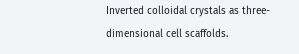Inverted colloidal crystals as three-dimensional cell scaffolds.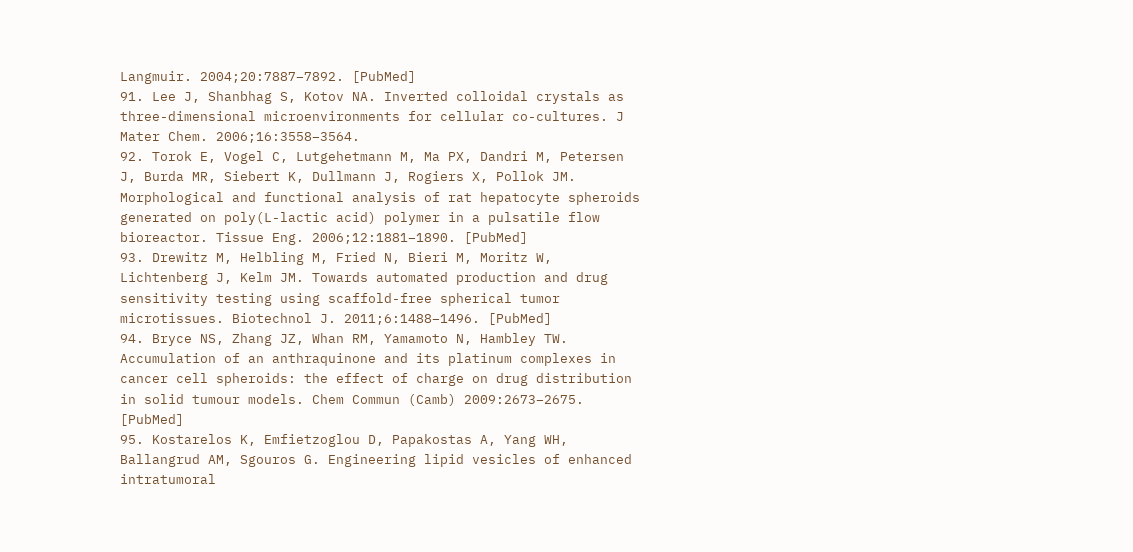Langmuir. 2004;20:7887–7892. [PubMed]
91. Lee J, Shanbhag S, Kotov NA. Inverted colloidal crystals as three-dimensional microenvironments for cellular co-cultures. J Mater Chem. 2006;16:3558–3564.
92. Torok E, Vogel C, Lutgehetmann M, Ma PX, Dandri M, Petersen J, Burda MR, Siebert K, Dullmann J, Rogiers X, Pollok JM. Morphological and functional analysis of rat hepatocyte spheroids generated on poly(L-lactic acid) polymer in a pulsatile flow bioreactor. Tissue Eng. 2006;12:1881–1890. [PubMed]
93. Drewitz M, Helbling M, Fried N, Bieri M, Moritz W, Lichtenberg J, Kelm JM. Towards automated production and drug sensitivity testing using scaffold-free spherical tumor microtissues. Biotechnol J. 2011;6:1488–1496. [PubMed]
94. Bryce NS, Zhang JZ, Whan RM, Yamamoto N, Hambley TW. Accumulation of an anthraquinone and its platinum complexes in cancer cell spheroids: the effect of charge on drug distribution in solid tumour models. Chem Commun (Camb) 2009:2673–2675. [PubMed]
95. Kostarelos K, Emfietzoglou D, Papakostas A, Yang WH, Ballangrud AM, Sgouros G. Engineering lipid vesicles of enhanced intratumoral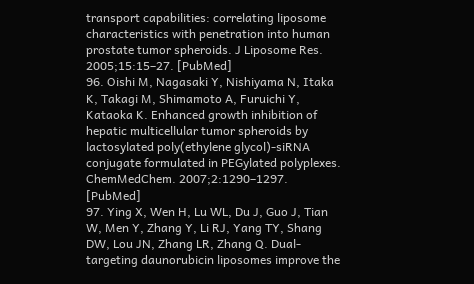transport capabilities: correlating liposome characteristics with penetration into human prostate tumor spheroids. J Liposome Res. 2005;15:15–27. [PubMed]
96. Oishi M, Nagasaki Y, Nishiyama N, Itaka K, Takagi M, Shimamoto A, Furuichi Y, Kataoka K. Enhanced growth inhibition of hepatic multicellular tumor spheroids by lactosylated poly(ethylene glycol)-siRNA conjugate formulated in PEGylated polyplexes. ChemMedChem. 2007;2:1290–1297. [PubMed]
97. Ying X, Wen H, Lu WL, Du J, Guo J, Tian W, Men Y, Zhang Y, Li RJ, Yang TY, Shang DW, Lou JN, Zhang LR, Zhang Q. Dual-targeting daunorubicin liposomes improve the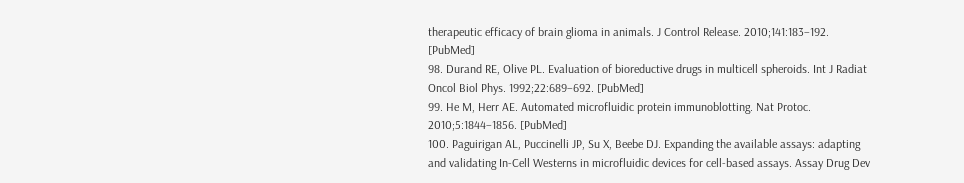therapeutic efficacy of brain glioma in animals. J Control Release. 2010;141:183–192. [PubMed]
98. Durand RE, Olive PL. Evaluation of bioreductive drugs in multicell spheroids. Int J Radiat Oncol Biol Phys. 1992;22:689–692. [PubMed]
99. He M, Herr AE. Automated microfluidic protein immunoblotting. Nat Protoc. 2010;5:1844–1856. [PubMed]
100. Paguirigan AL, Puccinelli JP, Su X, Beebe DJ. Expanding the available assays: adapting and validating In-Cell Westerns in microfluidic devices for cell-based assays. Assay Drug Dev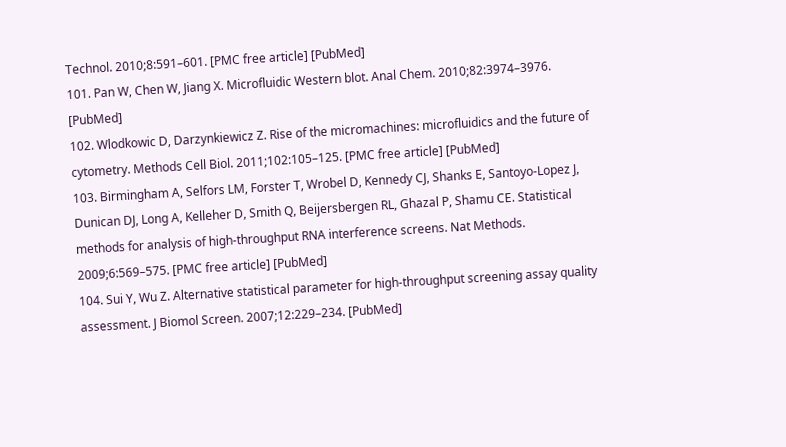Technol. 2010;8:591–601. [PMC free article] [PubMed]
101. Pan W, Chen W, Jiang X. Microfluidic Western blot. Anal Chem. 2010;82:3974–3976. [PubMed]
102. Wlodkowic D, Darzynkiewicz Z. Rise of the micromachines: microfluidics and the future of cytometry. Methods Cell Biol. 2011;102:105–125. [PMC free article] [PubMed]
103. Birmingham A, Selfors LM, Forster T, Wrobel D, Kennedy CJ, Shanks E, Santoyo-Lopez J, Dunican DJ, Long A, Kelleher D, Smith Q, Beijersbergen RL, Ghazal P, Shamu CE. Statistical methods for analysis of high-throughput RNA interference screens. Nat Methods. 2009;6:569–575. [PMC free article] [PubMed]
104. Sui Y, Wu Z. Alternative statistical parameter for high-throughput screening assay quality assessment. J Biomol Screen. 2007;12:229–234. [PubMed]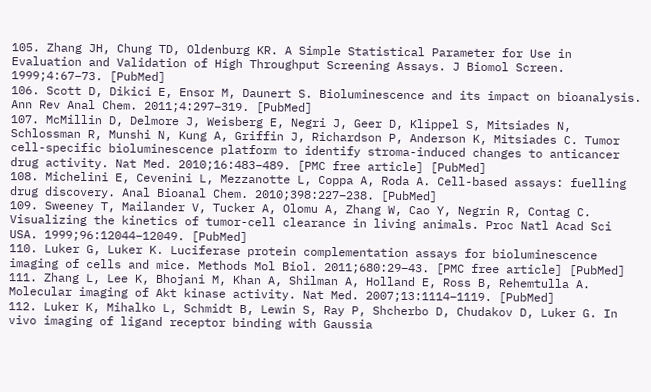105. Zhang JH, Chung TD, Oldenburg KR. A Simple Statistical Parameter for Use in Evaluation and Validation of High Throughput Screening Assays. J Biomol Screen. 1999;4:67–73. [PubMed]
106. Scott D, Dikici E, Ensor M, Daunert S. Bioluminescence and its impact on bioanalysis. Ann Rev Anal Chem. 2011;4:297–319. [PubMed]
107. McMillin D, Delmore J, Weisberg E, Negri J, Geer D, Klippel S, Mitsiades N, Schlossman R, Munshi N, Kung A, Griffin J, Richardson P, Anderson K, Mitsiades C. Tumor cell-specific bioluminescence platform to identify stroma-induced changes to anticancer drug activity. Nat Med. 2010;16:483–489. [PMC free article] [PubMed]
108. Michelini E, Cevenini L, Mezzanotte L, Coppa A, Roda A. Cell-based assays: fuelling drug discovery. Anal Bioanal Chem. 2010;398:227–238. [PubMed]
109. Sweeney T, Mailander V, Tucker A, Olomu A, Zhang W, Cao Y, Negrin R, Contag C. Visualizing the kinetics of tumor-cell clearance in living animals. Proc Natl Acad Sci USA. 1999;96:12044–12049. [PubMed]
110. Luker G, Luker K. Luciferase protein complementation assays for bioluminescence imaging of cells and mice. Methods Mol Biol. 2011;680:29–43. [PMC free article] [PubMed]
111. Zhang L, Lee K, Bhojani M, Khan A, Shilman A, Holland E, Ross B, Rehemtulla A. Molecular imaging of Akt kinase activity. Nat Med. 2007;13:1114–1119. [PubMed]
112. Luker K, Mihalko L, Schmidt B, Lewin S, Ray P, Shcherbo D, Chudakov D, Luker G. In vivo imaging of ligand receptor binding with Gaussia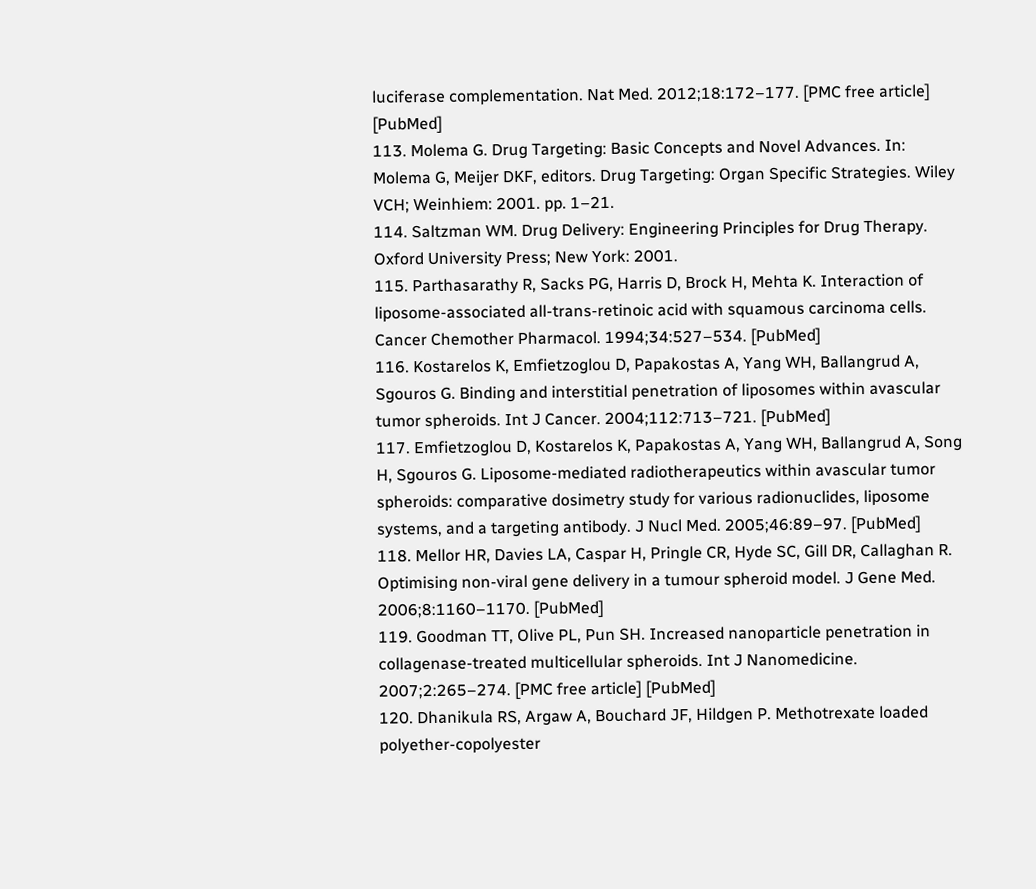luciferase complementation. Nat Med. 2012;18:172–177. [PMC free article] [PubMed]
113. Molema G. Drug Targeting: Basic Concepts and Novel Advances. In: Molema G, Meijer DKF, editors. Drug Targeting: Organ Specific Strategies. Wiley VCH; Weinhiem: 2001. pp. 1–21.
114. Saltzman WM. Drug Delivery: Engineering Principles for Drug Therapy. Oxford University Press; New York: 2001.
115. Parthasarathy R, Sacks PG, Harris D, Brock H, Mehta K. Interaction of liposome-associated all-trans-retinoic acid with squamous carcinoma cells. Cancer Chemother Pharmacol. 1994;34:527–534. [PubMed]
116. Kostarelos K, Emfietzoglou D, Papakostas A, Yang WH, Ballangrud A, Sgouros G. Binding and interstitial penetration of liposomes within avascular tumor spheroids. Int J Cancer. 2004;112:713–721. [PubMed]
117. Emfietzoglou D, Kostarelos K, Papakostas A, Yang WH, Ballangrud A, Song H, Sgouros G. Liposome-mediated radiotherapeutics within avascular tumor spheroids: comparative dosimetry study for various radionuclides, liposome systems, and a targeting antibody. J Nucl Med. 2005;46:89–97. [PubMed]
118. Mellor HR, Davies LA, Caspar H, Pringle CR, Hyde SC, Gill DR, Callaghan R. Optimising non-viral gene delivery in a tumour spheroid model. J Gene Med. 2006;8:1160–1170. [PubMed]
119. Goodman TT, Olive PL, Pun SH. Increased nanoparticle penetration in collagenase-treated multicellular spheroids. Int J Nanomedicine. 2007;2:265–274. [PMC free article] [PubMed]
120. Dhanikula RS, Argaw A, Bouchard JF, Hildgen P. Methotrexate loaded polyether-copolyester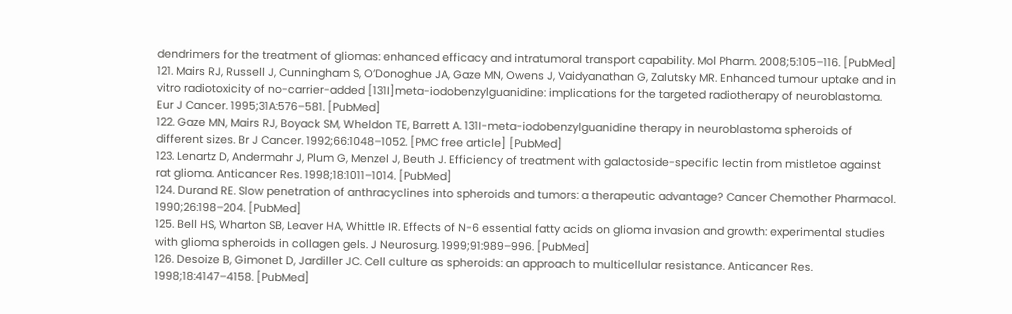dendrimers for the treatment of gliomas: enhanced efficacy and intratumoral transport capability. Mol Pharm. 2008;5:105–116. [PubMed]
121. Mairs RJ, Russell J, Cunningham S, O’Donoghue JA, Gaze MN, Owens J, Vaidyanathan G, Zalutsky MR. Enhanced tumour uptake and in vitro radiotoxicity of no-carrier-added [131I]meta-iodobenzylguanidine: implications for the targeted radiotherapy of neuroblastoma. Eur J Cancer. 1995;31A:576–581. [PubMed]
122. Gaze MN, Mairs RJ, Boyack SM, Wheldon TE, Barrett A. 131I-meta-iodobenzylguanidine therapy in neuroblastoma spheroids of different sizes. Br J Cancer. 1992;66:1048–1052. [PMC free article] [PubMed]
123. Lenartz D, Andermahr J, Plum G, Menzel J, Beuth J. Efficiency of treatment with galactoside-specific lectin from mistletoe against rat glioma. Anticancer Res. 1998;18:1011–1014. [PubMed]
124. Durand RE. Slow penetration of anthracyclines into spheroids and tumors: a therapeutic advantage? Cancer Chemother Pharmacol. 1990;26:198–204. [PubMed]
125. Bell HS, Wharton SB, Leaver HA, Whittle IR. Effects of N-6 essential fatty acids on glioma invasion and growth: experimental studies with glioma spheroids in collagen gels. J Neurosurg. 1999;91:989–996. [PubMed]
126. Desoize B, Gimonet D, Jardiller JC. Cell culture as spheroids: an approach to multicellular resistance. Anticancer Res. 1998;18:4147–4158. [PubMed]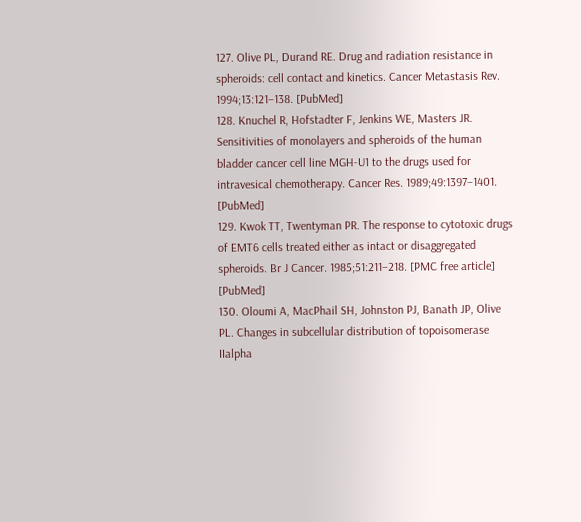127. Olive PL, Durand RE. Drug and radiation resistance in spheroids: cell contact and kinetics. Cancer Metastasis Rev. 1994;13:121–138. [PubMed]
128. Knuchel R, Hofstadter F, Jenkins WE, Masters JR. Sensitivities of monolayers and spheroids of the human bladder cancer cell line MGH-U1 to the drugs used for intravesical chemotherapy. Cancer Res. 1989;49:1397–1401. [PubMed]
129. Kwok TT, Twentyman PR. The response to cytotoxic drugs of EMT6 cells treated either as intact or disaggregated spheroids. Br J Cancer. 1985;51:211–218. [PMC free article] [PubMed]
130. Oloumi A, MacPhail SH, Johnston PJ, Banath JP, Olive PL. Changes in subcellular distribution of topoisomerase IIalpha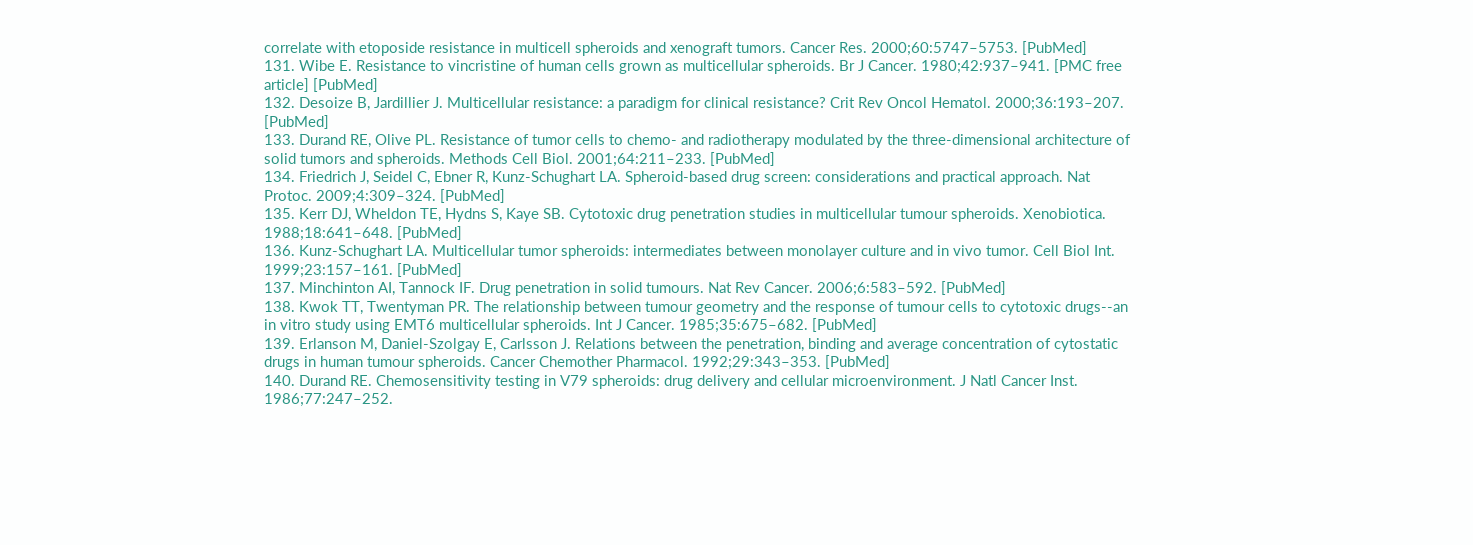correlate with etoposide resistance in multicell spheroids and xenograft tumors. Cancer Res. 2000;60:5747–5753. [PubMed]
131. Wibe E. Resistance to vincristine of human cells grown as multicellular spheroids. Br J Cancer. 1980;42:937–941. [PMC free article] [PubMed]
132. Desoize B, Jardillier J. Multicellular resistance: a paradigm for clinical resistance? Crit Rev Oncol Hematol. 2000;36:193–207. [PubMed]
133. Durand RE, Olive PL. Resistance of tumor cells to chemo- and radiotherapy modulated by the three-dimensional architecture of solid tumors and spheroids. Methods Cell Biol. 2001;64:211–233. [PubMed]
134. Friedrich J, Seidel C, Ebner R, Kunz-Schughart LA. Spheroid-based drug screen: considerations and practical approach. Nat Protoc. 2009;4:309–324. [PubMed]
135. Kerr DJ, Wheldon TE, Hydns S, Kaye SB. Cytotoxic drug penetration studies in multicellular tumour spheroids. Xenobiotica. 1988;18:641–648. [PubMed]
136. Kunz-Schughart LA. Multicellular tumor spheroids: intermediates between monolayer culture and in vivo tumor. Cell Biol Int. 1999;23:157–161. [PubMed]
137. Minchinton AI, Tannock IF. Drug penetration in solid tumours. Nat Rev Cancer. 2006;6:583–592. [PubMed]
138. Kwok TT, Twentyman PR. The relationship between tumour geometry and the response of tumour cells to cytotoxic drugs--an in vitro study using EMT6 multicellular spheroids. Int J Cancer. 1985;35:675–682. [PubMed]
139. Erlanson M, Daniel-Szolgay E, Carlsson J. Relations between the penetration, binding and average concentration of cytostatic drugs in human tumour spheroids. Cancer Chemother Pharmacol. 1992;29:343–353. [PubMed]
140. Durand RE. Chemosensitivity testing in V79 spheroids: drug delivery and cellular microenvironment. J Natl Cancer Inst. 1986;77:247–252.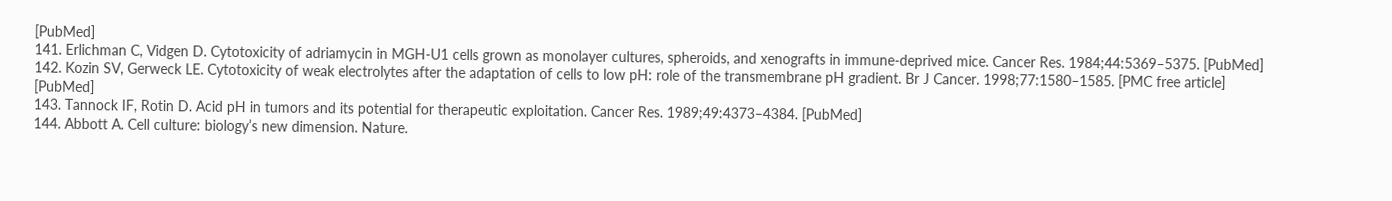[PubMed]
141. Erlichman C, Vidgen D. Cytotoxicity of adriamycin in MGH-U1 cells grown as monolayer cultures, spheroids, and xenografts in immune-deprived mice. Cancer Res. 1984;44:5369–5375. [PubMed]
142. Kozin SV, Gerweck LE. Cytotoxicity of weak electrolytes after the adaptation of cells to low pH: role of the transmembrane pH gradient. Br J Cancer. 1998;77:1580–1585. [PMC free article] [PubMed]
143. Tannock IF, Rotin D. Acid pH in tumors and its potential for therapeutic exploitation. Cancer Res. 1989;49:4373–4384. [PubMed]
144. Abbott A. Cell culture: biology’s new dimension. Nature.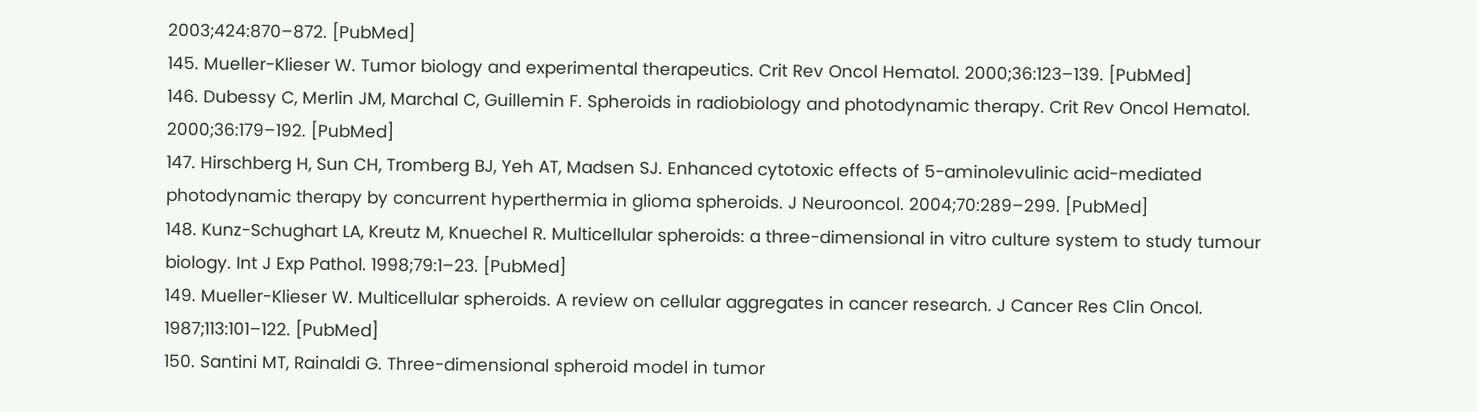2003;424:870–872. [PubMed]
145. Mueller-Klieser W. Tumor biology and experimental therapeutics. Crit Rev Oncol Hematol. 2000;36:123–139. [PubMed]
146. Dubessy C, Merlin JM, Marchal C, Guillemin F. Spheroids in radiobiology and photodynamic therapy. Crit Rev Oncol Hematol. 2000;36:179–192. [PubMed]
147. Hirschberg H, Sun CH, Tromberg BJ, Yeh AT, Madsen SJ. Enhanced cytotoxic effects of 5-aminolevulinic acid-mediated photodynamic therapy by concurrent hyperthermia in glioma spheroids. J Neurooncol. 2004;70:289–299. [PubMed]
148. Kunz-Schughart LA, Kreutz M, Knuechel R. Multicellular spheroids: a three-dimensional in vitro culture system to study tumour biology. Int J Exp Pathol. 1998;79:1–23. [PubMed]
149. Mueller-Klieser W. Multicellular spheroids. A review on cellular aggregates in cancer research. J Cancer Res Clin Oncol. 1987;113:101–122. [PubMed]
150. Santini MT, Rainaldi G. Three-dimensional spheroid model in tumor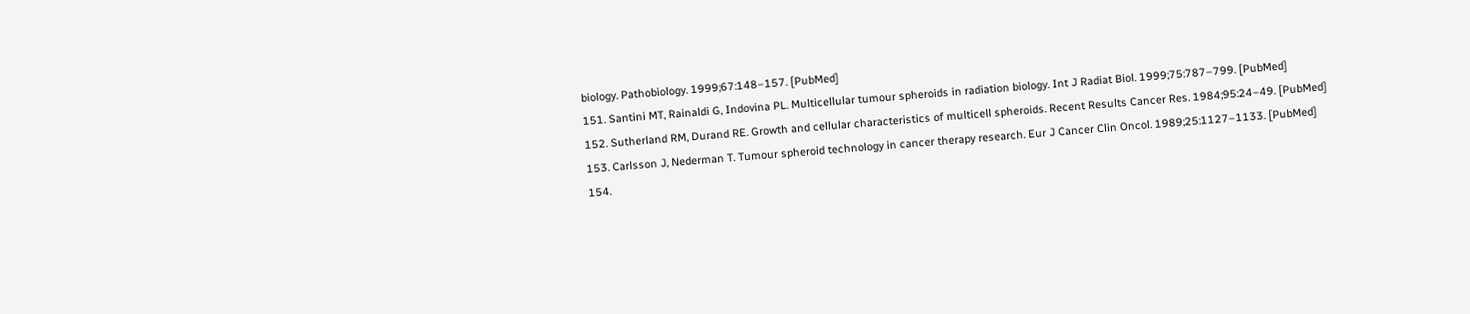biology. Pathobiology. 1999;67:148–157. [PubMed]
151. Santini MT, Rainaldi G, Indovina PL. Multicellular tumour spheroids in radiation biology. Int J Radiat Biol. 1999;75:787–799. [PubMed]
152. Sutherland RM, Durand RE. Growth and cellular characteristics of multicell spheroids. Recent Results Cancer Res. 1984;95:24–49. [PubMed]
153. Carlsson J, Nederman T. Tumour spheroid technology in cancer therapy research. Eur J Cancer Clin Oncol. 1989;25:1127–1133. [PubMed]
154.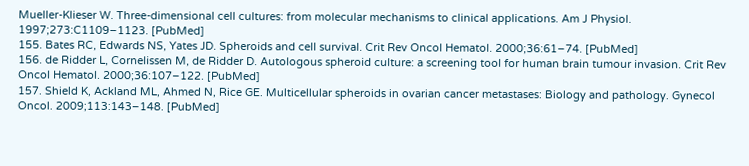Mueller-Klieser W. Three-dimensional cell cultures: from molecular mechanisms to clinical applications. Am J Physiol. 1997;273:C1109–1123. [PubMed]
155. Bates RC, Edwards NS, Yates JD. Spheroids and cell survival. Crit Rev Oncol Hematol. 2000;36:61–74. [PubMed]
156. de Ridder L, Cornelissen M, de Ridder D. Autologous spheroid culture: a screening tool for human brain tumour invasion. Crit Rev Oncol Hematol. 2000;36:107–122. [PubMed]
157. Shield K, Ackland ML, Ahmed N, Rice GE. Multicellular spheroids in ovarian cancer metastases: Biology and pathology. Gynecol Oncol. 2009;113:143–148. [PubMed]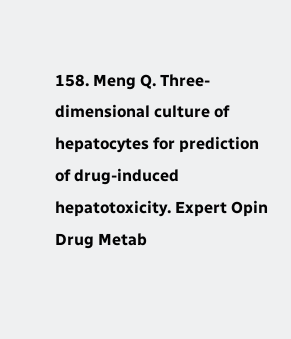158. Meng Q. Three-dimensional culture of hepatocytes for prediction of drug-induced hepatotoxicity. Expert Opin Drug Metab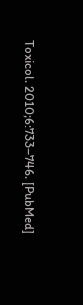Toxicol. 2010;6:733–746. [PubMed]